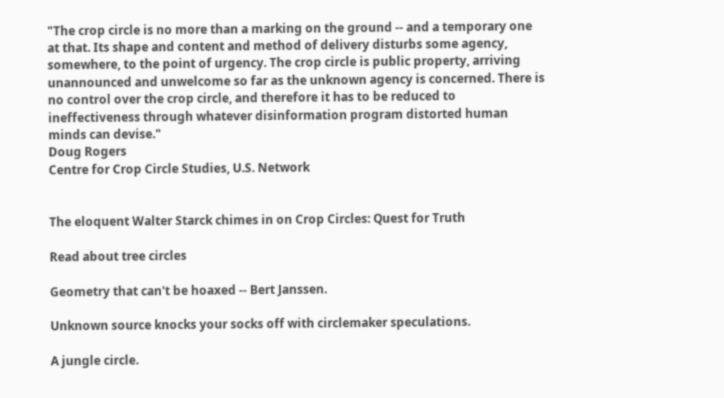"The crop circle is no more than a marking on the ground -- and a temporary one at that. Its shape and content and method of delivery disturbs some agency, somewhere, to the point of urgency. The crop circle is public property, arriving unannounced and unwelcome so far as the unknown agency is concerned. There is no control over the crop circle, and therefore it has to be reduced to ineffectiveness through whatever disinformation program distorted human minds can devise."
Doug Rogers
Centre for Crop Circle Studies, U.S. Network


The eloquent Walter Starck chimes in on Crop Circles: Quest for Truth

Read about tree circles

Geometry that can't be hoaxed -- Bert Janssen.

Unknown source knocks your socks off with circlemaker speculations.

A jungle circle.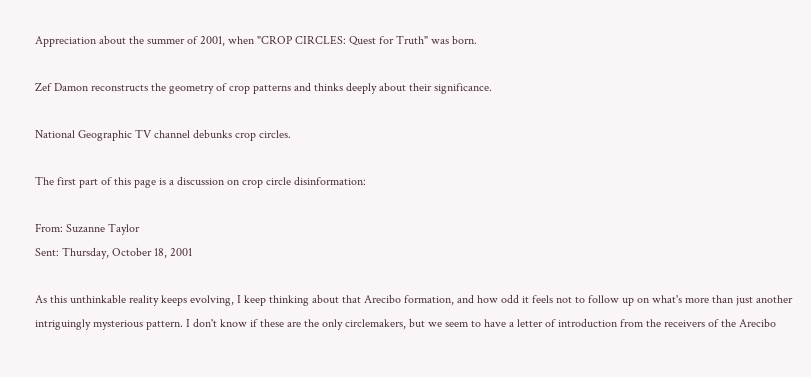Appreciation about the summer of 2001, when "CROP CIRCLES: Quest for Truth" was born.

Zef Damon reconstructs the geometry of crop patterns and thinks deeply about their significance.

National Geographic TV channel debunks crop circles.

The first part of this page is a discussion on crop circle disinformation:

From: Suzanne Taylor
Sent: Thursday, October 18, 2001

As this unthinkable reality keeps evolving, I keep thinking about that Arecibo formation, and how odd it feels not to follow up on what's more than just another intriguingly mysterious pattern. I don't know if these are the only circlemakers, but we seem to have a letter of introduction from the receivers of the Arecibo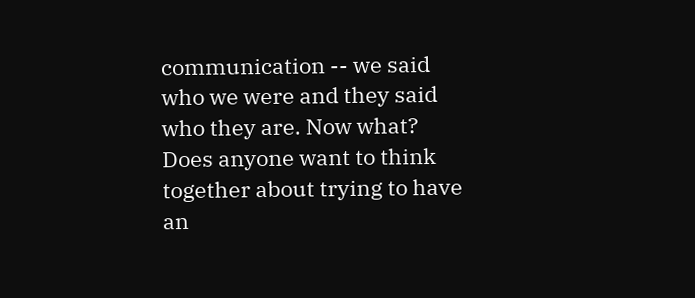communication -- we said who we were and they said who they are. Now what? Does anyone want to think together about trying to have an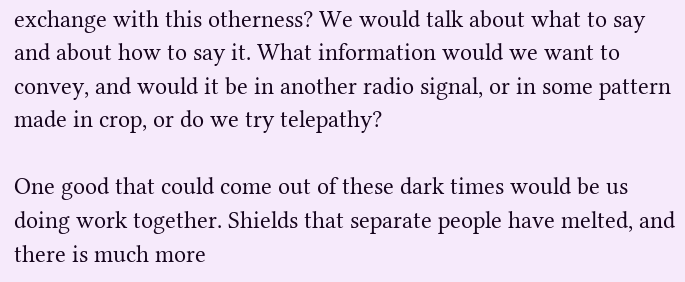exchange with this otherness? We would talk about what to say and about how to say it. What information would we want to convey, and would it be in another radio signal, or in some pattern made in crop, or do we try telepathy?

One good that could come out of these dark times would be us doing work together. Shields that separate people have melted, and there is much more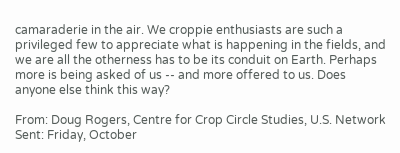camaraderie in the air. We croppie enthusiasts are such a privileged few to appreciate what is happening in the fields, and we are all the otherness has to be its conduit on Earth. Perhaps more is being asked of us -- and more offered to us. Does anyone else think this way?

From: Doug Rogers, Centre for Crop Circle Studies, U.S. Network
Sent: Friday, October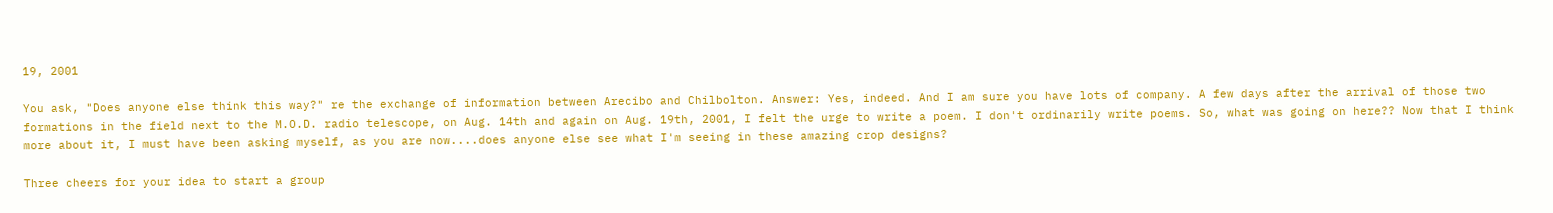19, 2001

You ask, "Does anyone else think this way?" re the exchange of information between Arecibo and Chilbolton. Answer: Yes, indeed. And I am sure you have lots of company. A few days after the arrival of those two formations in the field next to the M.O.D. radio telescope, on Aug. 14th and again on Aug. 19th, 2001, I felt the urge to write a poem. I don't ordinarily write poems. So, what was going on here?? Now that I think more about it, I must have been asking myself, as you are now....does anyone else see what I'm seeing in these amazing crop designs?

Three cheers for your idea to start a group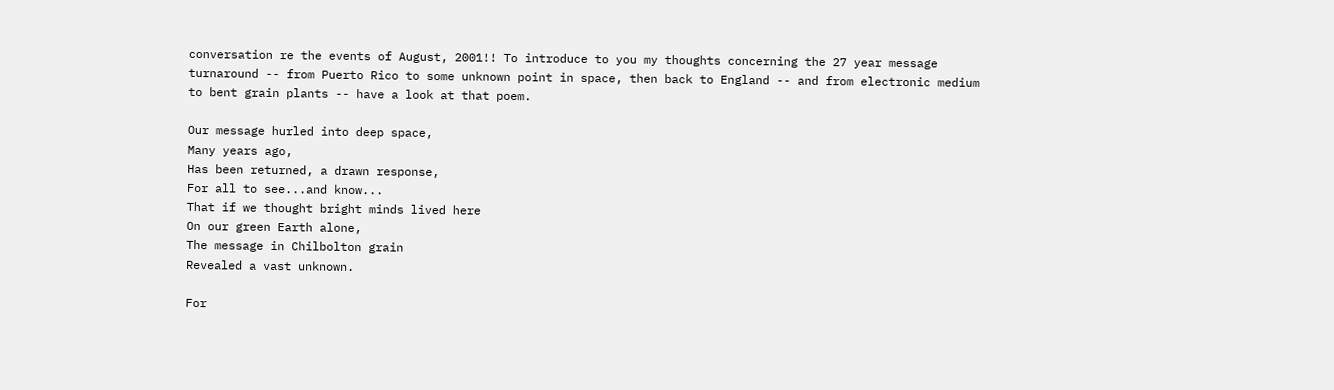conversation re the events of August, 2001!! To introduce to you my thoughts concerning the 27 year message turnaround -- from Puerto Rico to some unknown point in space, then back to England -- and from electronic medium to bent grain plants -- have a look at that poem.

Our message hurled into deep space,
Many years ago,
Has been returned, a drawn response,
For all to see...and know...
That if we thought bright minds lived here
On our green Earth alone,
The message in Chilbolton grain
Revealed a vast unknown.

For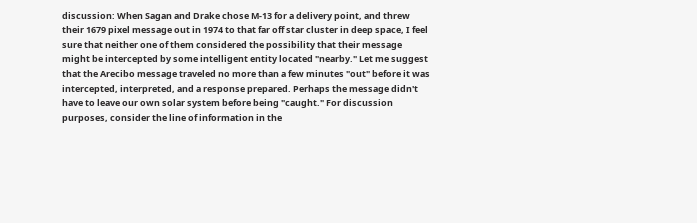discussion: When Sagan and Drake chose M-13 for a delivery point, and threw their 1679 pixel message out in 1974 to that far off star cluster in deep space, I feel sure that neither one of them considered the possibility that their message might be intercepted by some intelligent entity located "nearby." Let me suggest that the Arecibo message traveled no more than a few minutes "out" before it was intercepted, interpreted, and a response prepared. Perhaps the message didn't have to leave our own solar system before being "caught." For discussion purposes, consider the line of information in the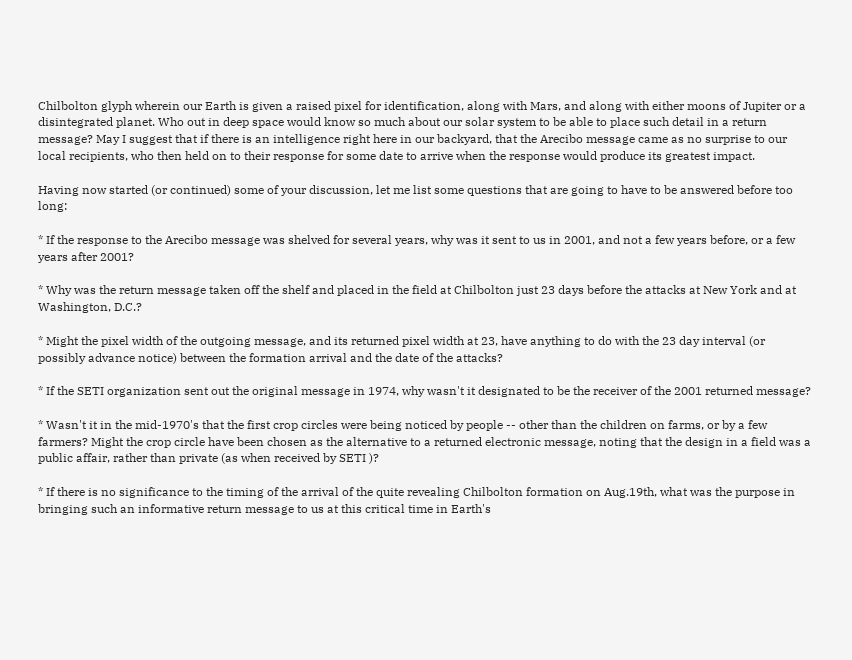Chilbolton glyph wherein our Earth is given a raised pixel for identification, along with Mars, and along with either moons of Jupiter or a disintegrated planet. Who out in deep space would know so much about our solar system to be able to place such detail in a return message? May I suggest that if there is an intelligence right here in our backyard, that the Arecibo message came as no surprise to our local recipients, who then held on to their response for some date to arrive when the response would produce its greatest impact.

Having now started (or continued) some of your discussion, let me list some questions that are going to have to be answered before too long:

* If the response to the Arecibo message was shelved for several years, why was it sent to us in 2001, and not a few years before, or a few years after 2001?

* Why was the return message taken off the shelf and placed in the field at Chilbolton just 23 days before the attacks at New York and at Washington, D.C.?

* Might the pixel width of the outgoing message, and its returned pixel width at 23, have anything to do with the 23 day interval (or possibly advance notice) between the formation arrival and the date of the attacks?

* If the SETI organization sent out the original message in 1974, why wasn't it designated to be the receiver of the 2001 returned message?

* Wasn't it in the mid-1970's that the first crop circles were being noticed by people -- other than the children on farms, or by a few farmers? Might the crop circle have been chosen as the alternative to a returned electronic message, noting that the design in a field was a public affair, rather than private (as when received by SETI )?

* If there is no significance to the timing of the arrival of the quite revealing Chilbolton formation on Aug.19th, what was the purpose in bringing such an informative return message to us at this critical time in Earth's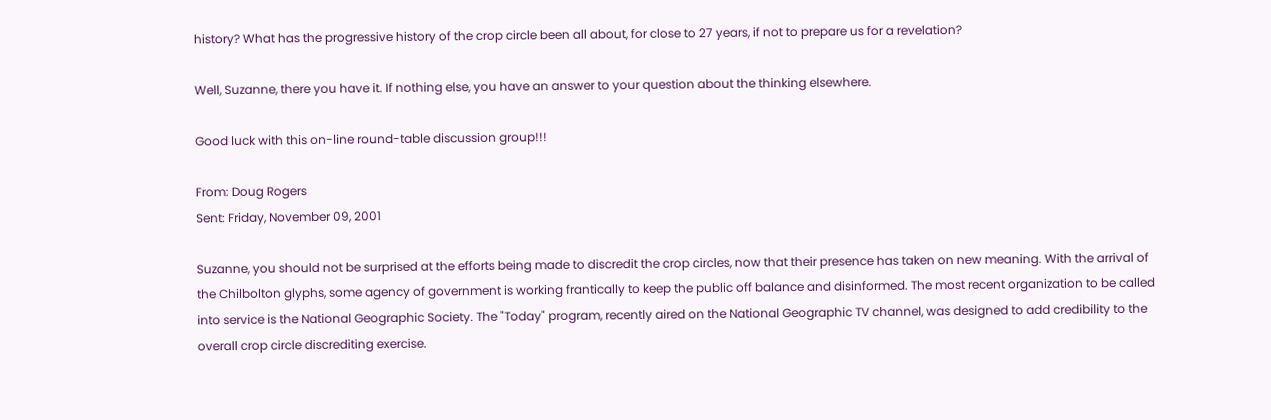history? What has the progressive history of the crop circle been all about, for close to 27 years, if not to prepare us for a revelation?

Well, Suzanne, there you have it. If nothing else, you have an answer to your question about the thinking elsewhere.

Good luck with this on-line round-table discussion group!!!

From: Doug Rogers
Sent: Friday, November 09, 2001

Suzanne, you should not be surprised at the efforts being made to discredit the crop circles, now that their presence has taken on new meaning. With the arrival of the Chilbolton glyphs, some agency of government is working frantically to keep the public off balance and disinformed. The most recent organization to be called into service is the National Geographic Society. The "Today" program, recently aired on the National Geographic TV channel, was designed to add credibility to the overall crop circle discrediting exercise.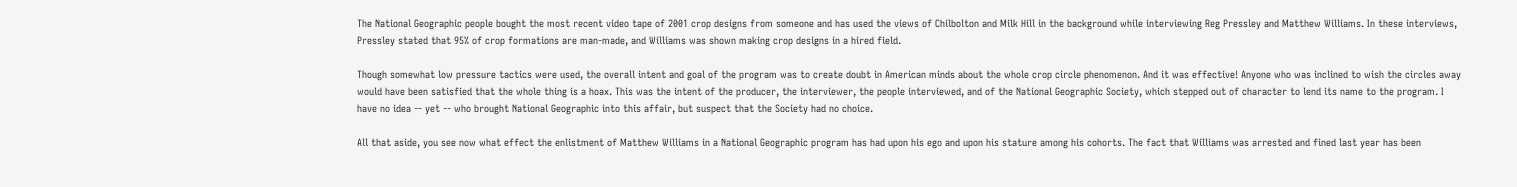The National Geographic people bought the most recent video tape of 2001 crop designs from someone and has used the views of Chilbolton and Milk Hill in the background while interviewing Reg Pressley and Matthew Williams. In these interviews, Pressley stated that 95% of crop formations are man-made, and Williams was shown making crop designs in a hired field.

Though somewhat low pressure tactics were used, the overall intent and goal of the program was to create doubt in American minds about the whole crop circle phenomenon. And it was effective! Anyone who was inclined to wish the circles away would have been satisfied that the whole thing is a hoax. This was the intent of the producer, the interviewer, the people interviewed, and of the National Geographic Society, which stepped out of character to lend its name to the program. I have no idea -- yet -- who brought National Geographic into this affair, but suspect that the Society had no choice.

All that aside, you see now what effect the enlistment of Matthew Williams in a National Geographic program has had upon his ego and upon his stature among his cohorts. The fact that Williams was arrested and fined last year has been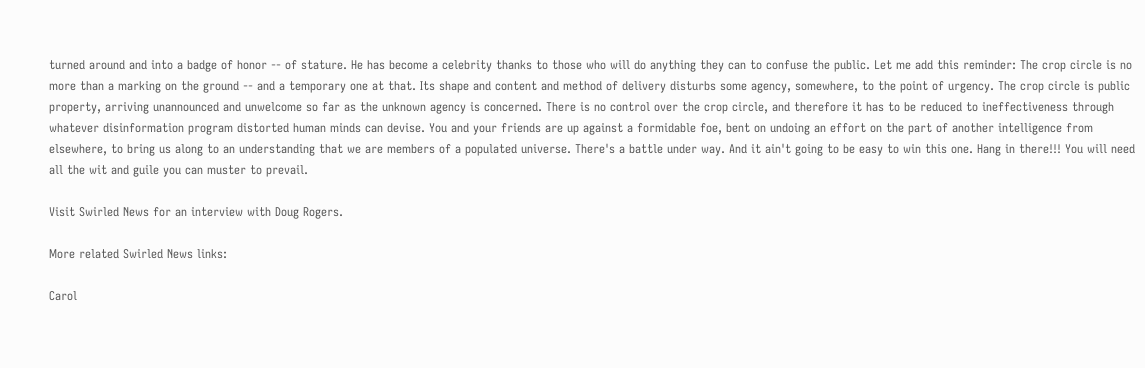turned around and into a badge of honor -- of stature. He has become a celebrity thanks to those who will do anything they can to confuse the public. Let me add this reminder: The crop circle is no more than a marking on the ground -- and a temporary one at that. Its shape and content and method of delivery disturbs some agency, somewhere, to the point of urgency. The crop circle is public property, arriving unannounced and unwelcome so far as the unknown agency is concerned. There is no control over the crop circle, and therefore it has to be reduced to ineffectiveness through whatever disinformation program distorted human minds can devise. You and your friends are up against a formidable foe, bent on undoing an effort on the part of another intelligence from elsewhere, to bring us along to an understanding that we are members of a populated universe. There's a battle under way. And it ain't going to be easy to win this one. Hang in there!!! You will need all the wit and guile you can muster to prevail.

Visit Swirled News for an interview with Doug Rogers.

More related Swirled News links:

Carol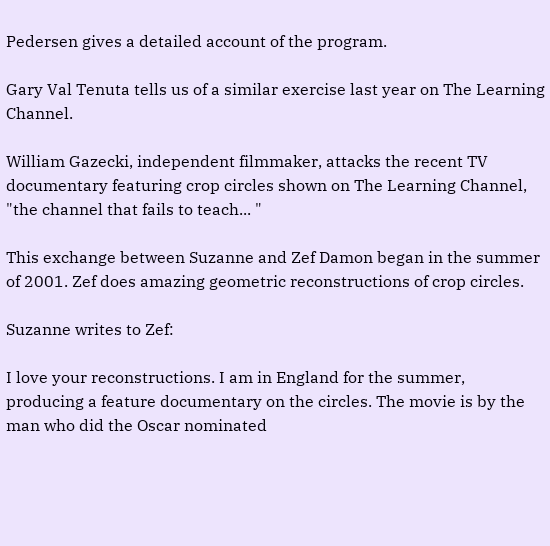Pedersen gives a detailed account of the program.

Gary Val Tenuta tells us of a similar exercise last year on The Learning Channel.

William Gazecki, independent filmmaker, attacks the recent TV documentary featuring crop circles shown on The Learning Channel, "the channel that fails to teach... "

This exchange between Suzanne and Zef Damon began in the summer of 2001. Zef does amazing geometric reconstructions of crop circles.

Suzanne writes to Zef:

I love your reconstructions. I am in England for the summer, producing a feature documentary on the circles. The movie is by the man who did the Oscar nominated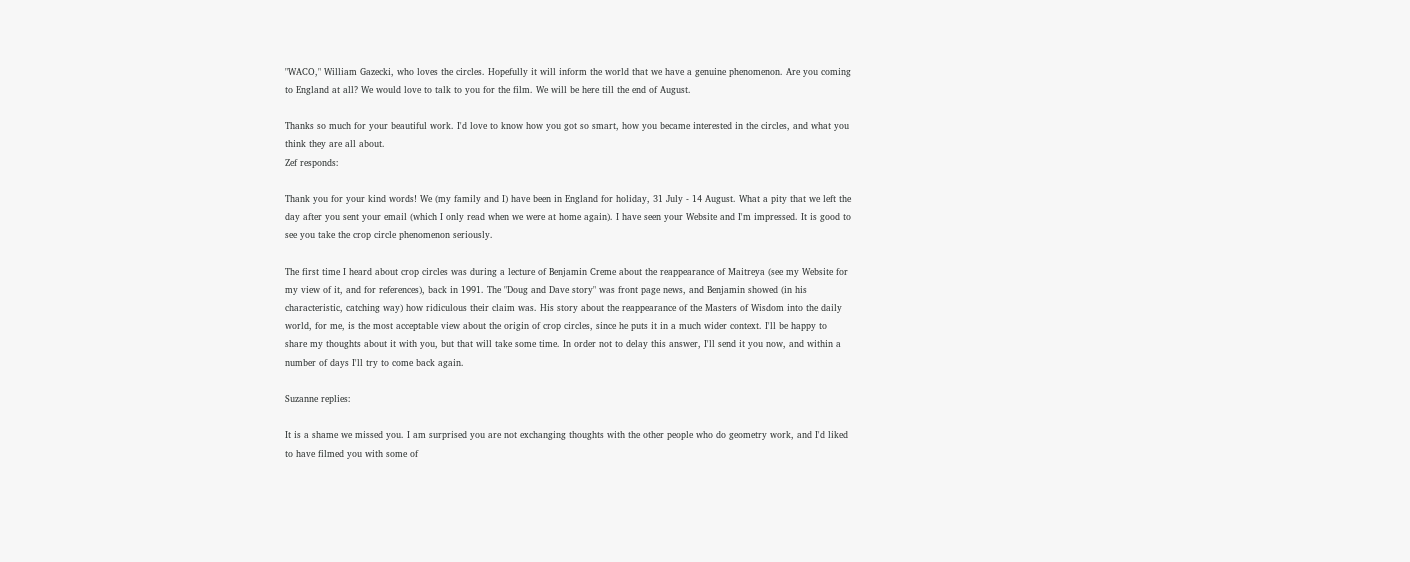"WACO," William Gazecki, who loves the circles. Hopefully it will inform the world that we have a genuine phenomenon. Are you coming to England at all? We would love to talk to you for the film. We will be here till the end of August.

Thanks so much for your beautiful work. I'd love to know how you got so smart, how you became interested in the circles, and what you think they are all about.
Zef responds:

Thank you for your kind words! We (my family and I) have been in England for holiday, 31 July - 14 August. What a pity that we left the day after you sent your email (which I only read when we were at home again). I have seen your Website and I'm impressed. It is good to see you take the crop circle phenomenon seriously.

The first time I heard about crop circles was during a lecture of Benjamin Creme about the reappearance of Maitreya (see my Website for my view of it, and for references), back in 1991. The "Doug and Dave story" was front page news, and Benjamin showed (in his characteristic, catching way) how ridiculous their claim was. His story about the reappearance of the Masters of Wisdom into the daily world, for me, is the most acceptable view about the origin of crop circles, since he puts it in a much wider context. I'll be happy to share my thoughts about it with you, but that will take some time. In order not to delay this answer, I'll send it you now, and within a number of days I'll try to come back again.

Suzanne replies:

It is a shame we missed you. I am surprised you are not exchanging thoughts with the other people who do geometry work, and I'd liked to have filmed you with some of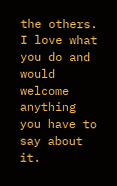the others. I love what you do and would welcome anything you have to say about it.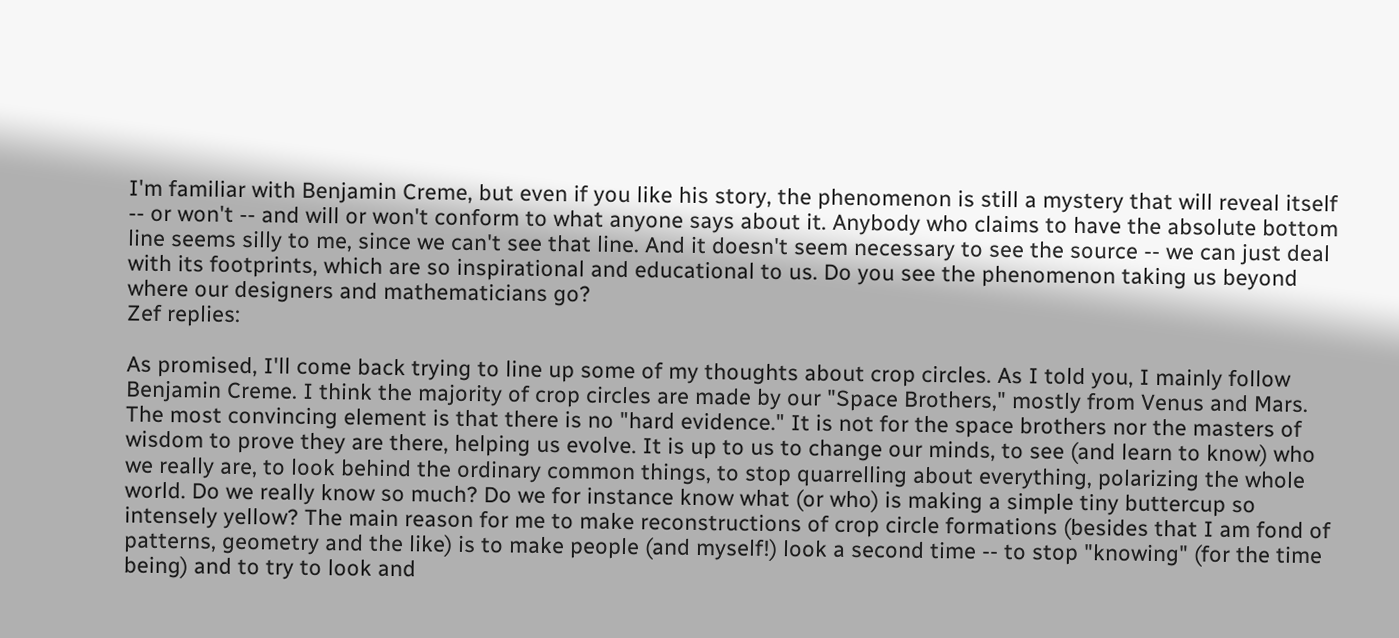I'm familiar with Benjamin Creme, but even if you like his story, the phenomenon is still a mystery that will reveal itself -- or won't -- and will or won't conform to what anyone says about it. Anybody who claims to have the absolute bottom line seems silly to me, since we can't see that line. And it doesn't seem necessary to see the source -- we can just deal with its footprints, which are so inspirational and educational to us. Do you see the phenomenon taking us beyond where our designers and mathematicians go?
Zef replies:

As promised, I'll come back trying to line up some of my thoughts about crop circles. As I told you, I mainly follow Benjamin Creme. I think the majority of crop circles are made by our "Space Brothers," mostly from Venus and Mars. The most convincing element is that there is no "hard evidence." It is not for the space brothers nor the masters of wisdom to prove they are there, helping us evolve. It is up to us to change our minds, to see (and learn to know) who we really are, to look behind the ordinary common things, to stop quarrelling about everything, polarizing the whole world. Do we really know so much? Do we for instance know what (or who) is making a simple tiny buttercup so intensely yellow? The main reason for me to make reconstructions of crop circle formations (besides that I am fond of patterns, geometry and the like) is to make people (and myself!) look a second time -- to stop "knowing" (for the time being) and to try to look and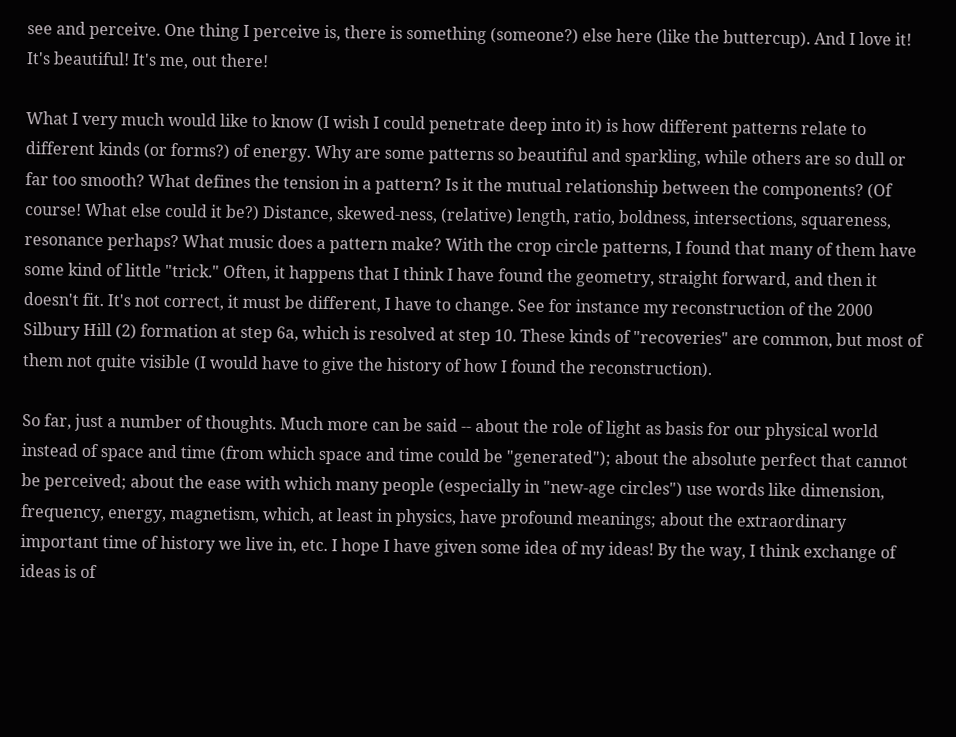see and perceive. One thing I perceive is, there is something (someone?) else here (like the buttercup). And I love it! It's beautiful! It's me, out there!

What I very much would like to know (I wish I could penetrate deep into it) is how different patterns relate to different kinds (or forms?) of energy. Why are some patterns so beautiful and sparkling, while others are so dull or far too smooth? What defines the tension in a pattern? Is it the mutual relationship between the components? (Of course! What else could it be?) Distance, skewed-ness, (relative) length, ratio, boldness, intersections, squareness, resonance perhaps? What music does a pattern make? With the crop circle patterns, I found that many of them have some kind of little "trick." Often, it happens that I think I have found the geometry, straight forward, and then it doesn't fit. It's not correct, it must be different, I have to change. See for instance my reconstruction of the 2000 Silbury Hill (2) formation at step 6a, which is resolved at step 10. These kinds of "recoveries" are common, but most of them not quite visible (I would have to give the history of how I found the reconstruction).

So far, just a number of thoughts. Much more can be said -- about the role of light as basis for our physical world instead of space and time (from which space and time could be "generated"); about the absolute perfect that cannot be perceived; about the ease with which many people (especially in "new-age circles") use words like dimension, frequency, energy, magnetism, which, at least in physics, have profound meanings; about the extraordinary important time of history we live in, etc. I hope I have given some idea of my ideas! By the way, I think exchange of ideas is of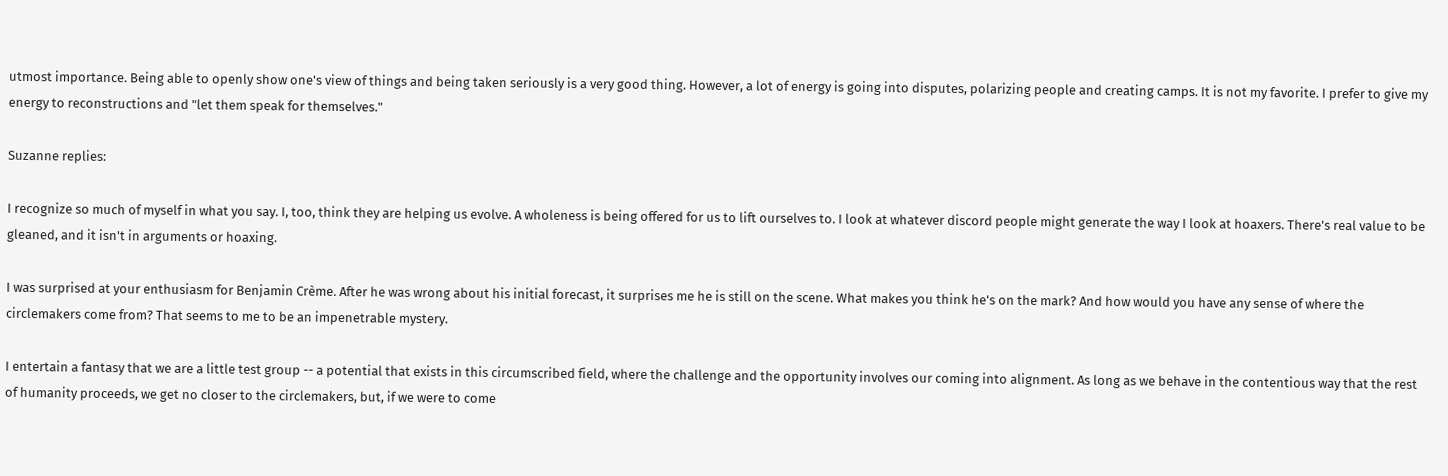utmost importance. Being able to openly show one's view of things and being taken seriously is a very good thing. However, a lot of energy is going into disputes, polarizing people and creating camps. It is not my favorite. I prefer to give my energy to reconstructions and "let them speak for themselves."

Suzanne replies:

I recognize so much of myself in what you say. I, too, think they are helping us evolve. A wholeness is being offered for us to lift ourselves to. I look at whatever discord people might generate the way I look at hoaxers. There's real value to be gleaned, and it isn't in arguments or hoaxing.

I was surprised at your enthusiasm for Benjamin Crème. After he was wrong about his initial forecast, it surprises me he is still on the scene. What makes you think he's on the mark? And how would you have any sense of where the circlemakers come from? That seems to me to be an impenetrable mystery.

I entertain a fantasy that we are a little test group -- a potential that exists in this circumscribed field, where the challenge and the opportunity involves our coming into alignment. As long as we behave in the contentious way that the rest of humanity proceeds, we get no closer to the circlemakers, but, if we were to come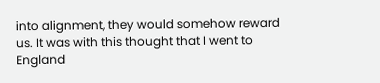into alignment, they would somehow reward us. It was with this thought that I went to England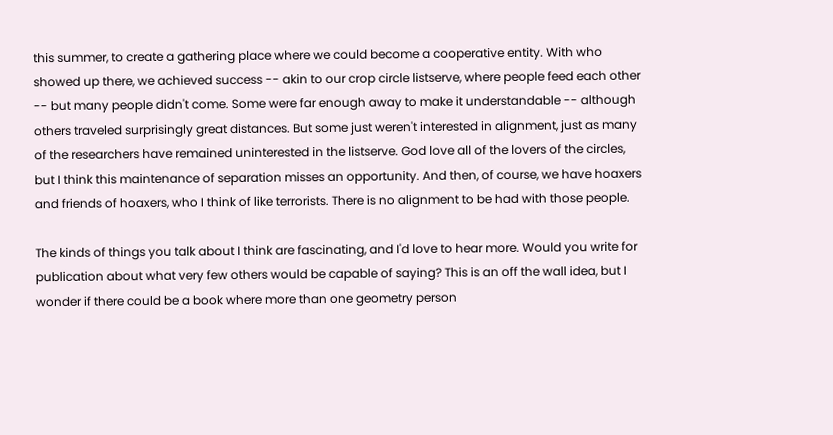this summer, to create a gathering place where we could become a cooperative entity. With who showed up there, we achieved success -- akin to our crop circle listserve, where people feed each other -- but many people didn't come. Some were far enough away to make it understandable -- although others traveled surprisingly great distances. But some just weren't interested in alignment, just as many of the researchers have remained uninterested in the listserve. God love all of the lovers of the circles, but I think this maintenance of separation misses an opportunity. And then, of course, we have hoaxers and friends of hoaxers, who I think of like terrorists. There is no alignment to be had with those people.

The kinds of things you talk about I think are fascinating, and I'd love to hear more. Would you write for publication about what very few others would be capable of saying? This is an off the wall idea, but I wonder if there could be a book where more than one geometry person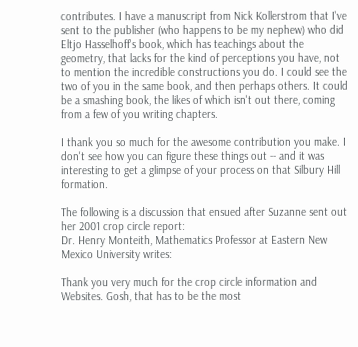contributes. I have a manuscript from Nick Kollerstrom that I've sent to the publisher (who happens to be my nephew) who did Eltjo Hasselhoff's book, which has teachings about the geometry, that lacks for the kind of perceptions you have, not to mention the incredible constructions you do. I could see the two of you in the same book, and then perhaps others. It could be a smashing book, the likes of which isn't out there, coming from a few of you writing chapters.

I thank you so much for the awesome contribution you make. I don't see how you can figure these things out -- and it was interesting to get a glimpse of your process on that Silbury Hill formation.

The following is a discussion that ensued after Suzanne sent out her 2001 crop circle report:
Dr. Henry Monteith, Mathematics Professor at Eastern New Mexico University writes:

Thank you very much for the crop circle information and Websites. Gosh, that has to be the most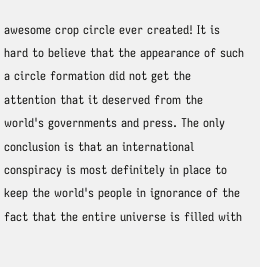awesome crop circle ever created! It is hard to believe that the appearance of such a circle formation did not get the attention that it deserved from the world's governments and press. The only conclusion is that an international conspiracy is most definitely in place to keep the world's people in ignorance of the fact that the entire universe is filled with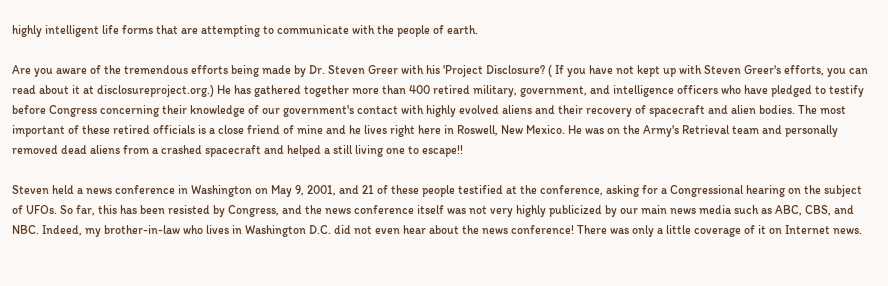highly intelligent life forms that are attempting to communicate with the people of earth.

Are you aware of the tremendous efforts being made by Dr. Steven Greer with his 'Project Disclosure? ( If you have not kept up with Steven Greer's efforts, you can read about it at disclosureproject.org.) He has gathered together more than 400 retired military, government, and intelligence officers who have pledged to testify before Congress concerning their knowledge of our government's contact with highly evolved aliens and their recovery of spacecraft and alien bodies. The most important of these retired officials is a close friend of mine and he lives right here in Roswell, New Mexico. He was on the Army's Retrieval team and personally removed dead aliens from a crashed spacecraft and helped a still living one to escape!!

Steven held a news conference in Washington on May 9, 2001, and 21 of these people testified at the conference, asking for a Congressional hearing on the subject of UFOs. So far, this has been resisted by Congress, and the news conference itself was not very highly publicized by our main news media such as ABC, CBS, and NBC. Indeed, my brother-in-law who lives in Washington D.C. did not even hear about the news conference! There was only a little coverage of it on Internet news.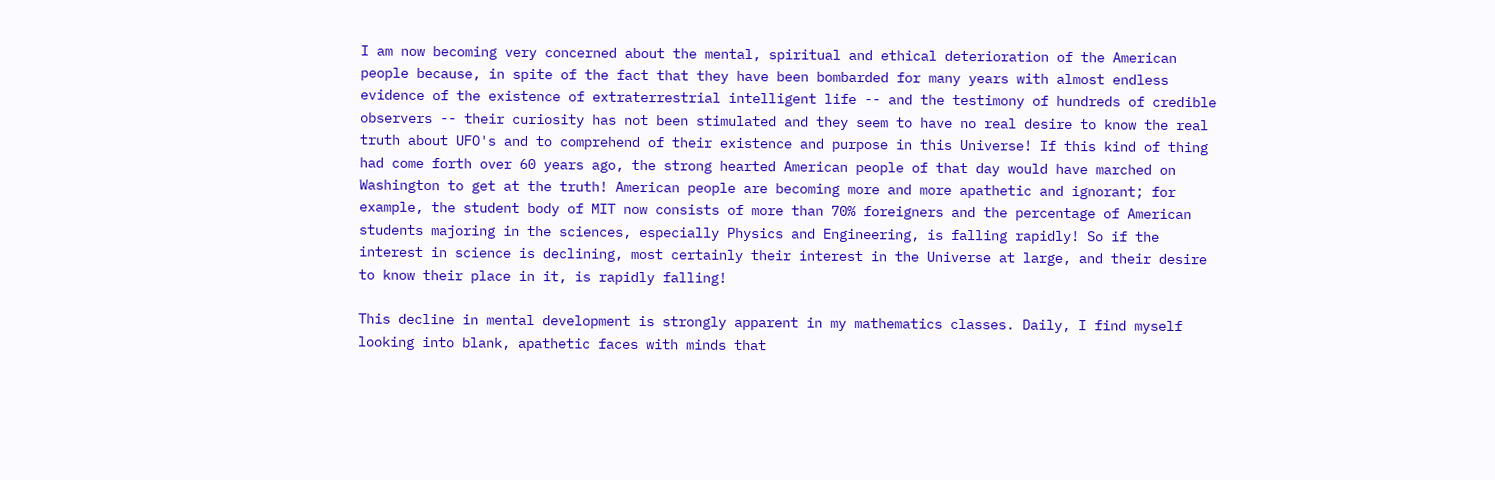I am now becoming very concerned about the mental, spiritual and ethical deterioration of the American people because, in spite of the fact that they have been bombarded for many years with almost endless evidence of the existence of extraterrestrial intelligent life -- and the testimony of hundreds of credible observers -- their curiosity has not been stimulated and they seem to have no real desire to know the real truth about UFO's and to comprehend of their existence and purpose in this Universe! If this kind of thing had come forth over 60 years ago, the strong hearted American people of that day would have marched on Washington to get at the truth! American people are becoming more and more apathetic and ignorant; for example, the student body of MIT now consists of more than 70% foreigners and the percentage of American students majoring in the sciences, especially Physics and Engineering, is falling rapidly! So if the interest in science is declining, most certainly their interest in the Universe at large, and their desire to know their place in it, is rapidly falling!

This decline in mental development is strongly apparent in my mathematics classes. Daily, I find myself looking into blank, apathetic faces with minds that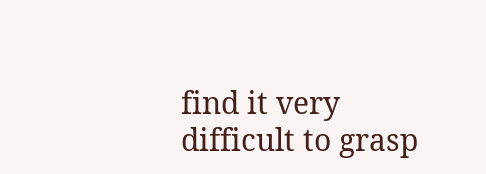find it very difficult to grasp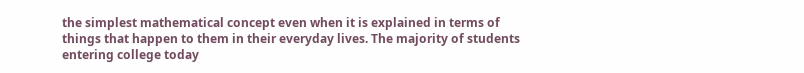the simplest mathematical concept even when it is explained in terms of things that happen to them in their everyday lives. The majority of students entering college today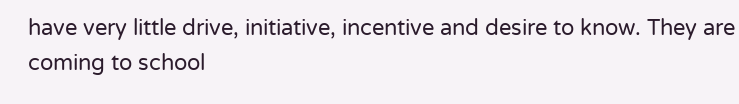have very little drive, initiative, incentive and desire to know. They are coming to school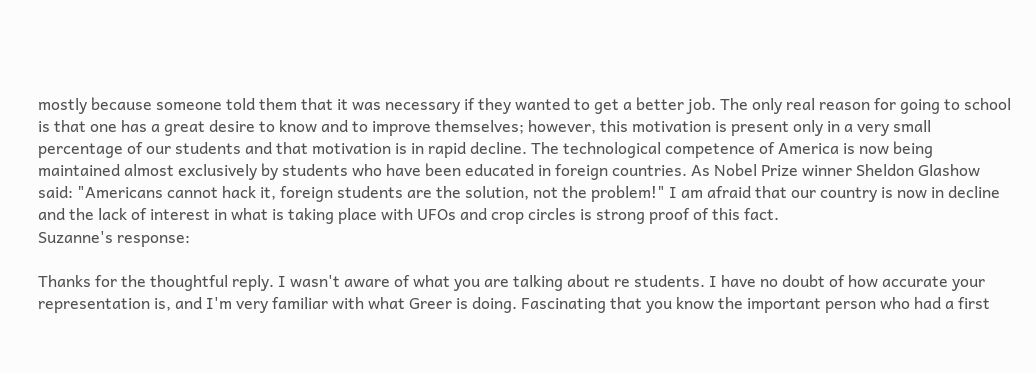mostly because someone told them that it was necessary if they wanted to get a better job. The only real reason for going to school is that one has a great desire to know and to improve themselves; however, this motivation is present only in a very small percentage of our students and that motivation is in rapid decline. The technological competence of America is now being maintained almost exclusively by students who have been educated in foreign countries. As Nobel Prize winner Sheldon Glashow said: "Americans cannot hack it, foreign students are the solution, not the problem!" I am afraid that our country is now in decline and the lack of interest in what is taking place with UFOs and crop circles is strong proof of this fact.
Suzanne's response:

Thanks for the thoughtful reply. I wasn't aware of what you are talking about re students. I have no doubt of how accurate your representation is, and I'm very familiar with what Greer is doing. Fascinating that you know the important person who had a first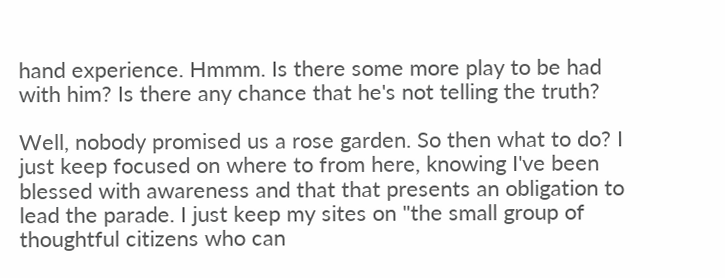hand experience. Hmmm. Is there some more play to be had with him? Is there any chance that he's not telling the truth?

Well, nobody promised us a rose garden. So then what to do? I just keep focused on where to from here, knowing I've been blessed with awareness and that that presents an obligation to lead the parade. I just keep my sites on "the small group of thoughtful citizens who can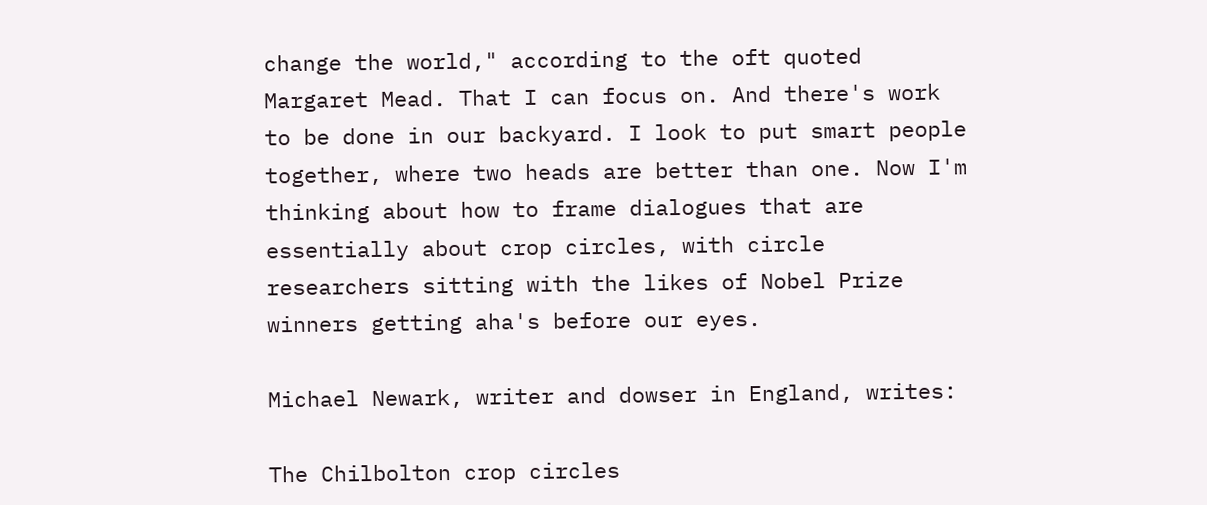change the world," according to the oft quoted Margaret Mead. That I can focus on. And there's work to be done in our backyard. I look to put smart people together, where two heads are better than one. Now I'm thinking about how to frame dialogues that are essentially about crop circles, with circle researchers sitting with the likes of Nobel Prize winners getting aha's before our eyes.

Michael Newark, writer and dowser in England, writes:

The Chilbolton crop circles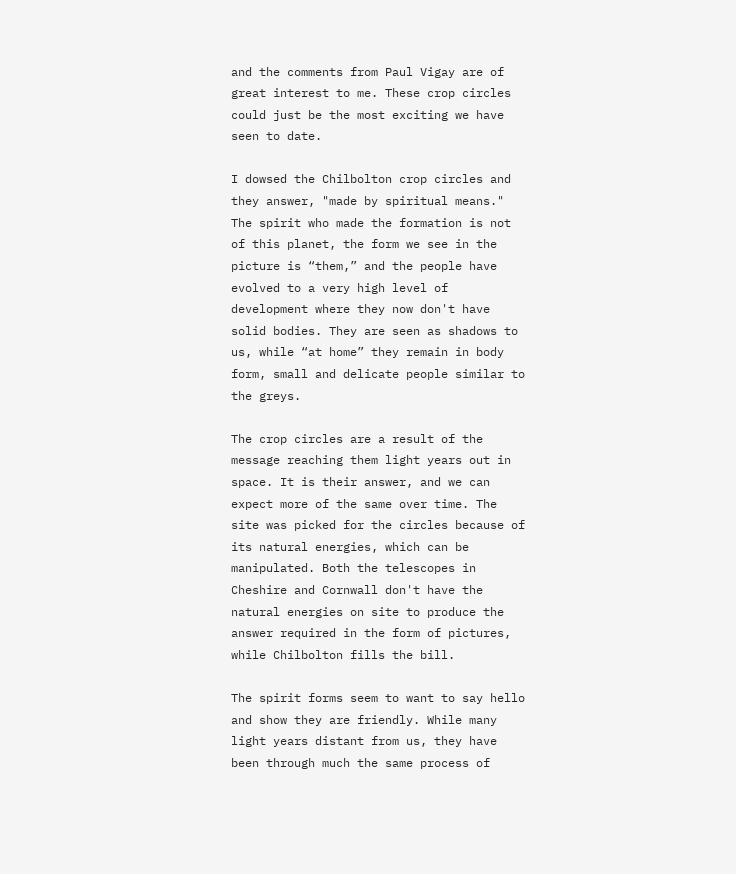and the comments from Paul Vigay are of great interest to me. These crop circles could just be the most exciting we have seen to date.

I dowsed the Chilbolton crop circles and they answer, "made by spiritual means." The spirit who made the formation is not of this planet, the form we see in the picture is “them,” and the people have evolved to a very high level of development where they now don't have solid bodies. They are seen as shadows to us, while “at home” they remain in body form, small and delicate people similar to the greys.

The crop circles are a result of the message reaching them light years out in space. It is their answer, and we can expect more of the same over time. The site was picked for the circles because of its natural energies, which can be manipulated. Both the telescopes in Cheshire and Cornwall don't have the natural energies on site to produce the answer required in the form of pictures, while Chilbolton fills the bill.

The spirit forms seem to want to say hello and show they are friendly. While many light years distant from us, they have been through much the same process of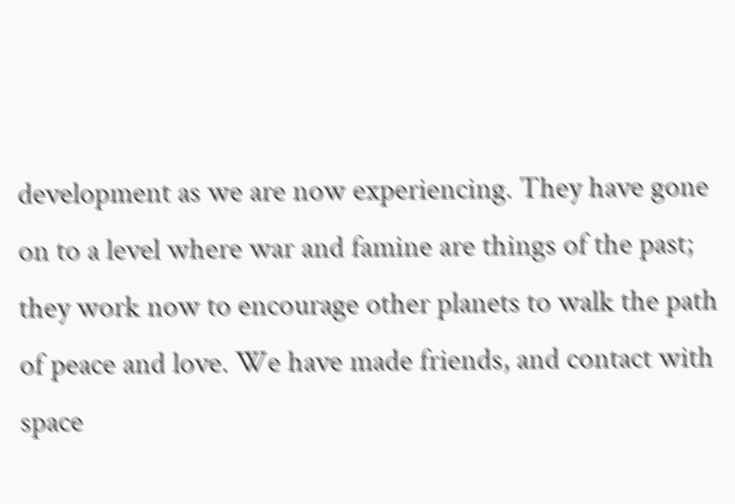development as we are now experiencing. They have gone on to a level where war and famine are things of the past; they work now to encourage other planets to walk the path of peace and love. We have made friends, and contact with space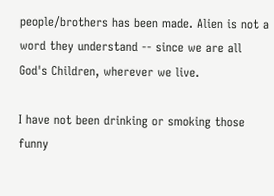people/brothers has been made. Alien is not a word they understand -- since we are all God's Children, wherever we live.

I have not been drinking or smoking those funny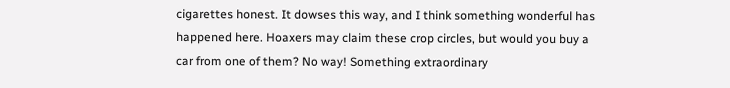cigarettes honest. It dowses this way, and I think something wonderful has happened here. Hoaxers may claim these crop circles, but would you buy a car from one of them? No way! Something extraordinary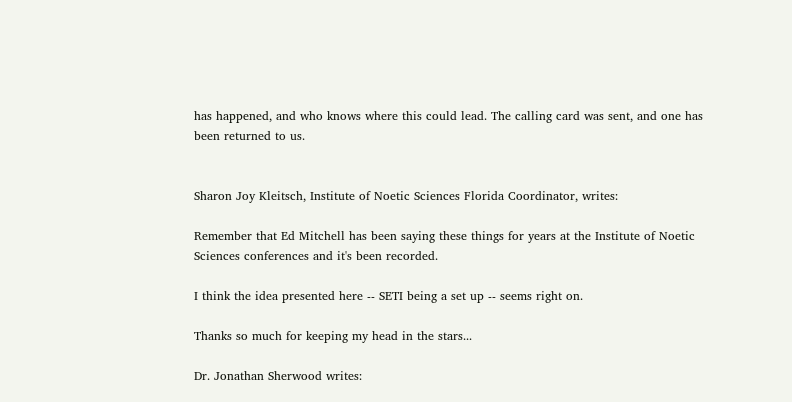has happened, and who knows where this could lead. The calling card was sent, and one has been returned to us.


Sharon Joy Kleitsch, Institute of Noetic Sciences Florida Coordinator, writes:

Remember that Ed Mitchell has been saying these things for years at the Institute of Noetic Sciences conferences and it's been recorded.

I think the idea presented here -- SETI being a set up -- seems right on.

Thanks so much for keeping my head in the stars...

Dr. Jonathan Sherwood writes: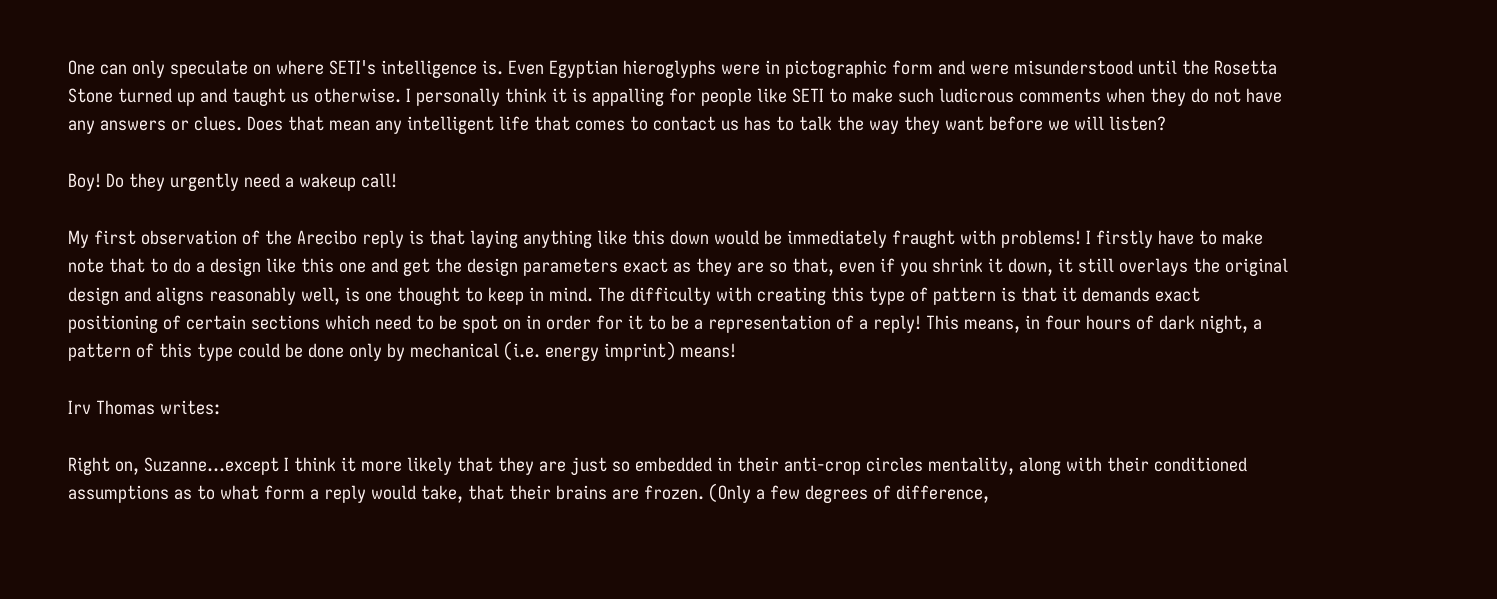One can only speculate on where SETI's intelligence is. Even Egyptian hieroglyphs were in pictographic form and were misunderstood until the Rosetta Stone turned up and taught us otherwise. I personally think it is appalling for people like SETI to make such ludicrous comments when they do not have any answers or clues. Does that mean any intelligent life that comes to contact us has to talk the way they want before we will listen?

Boy! Do they urgently need a wakeup call!

My first observation of the Arecibo reply is that laying anything like this down would be immediately fraught with problems! I firstly have to make note that to do a design like this one and get the design parameters exact as they are so that, even if you shrink it down, it still overlays the original design and aligns reasonably well, is one thought to keep in mind. The difficulty with creating this type of pattern is that it demands exact positioning of certain sections which need to be spot on in order for it to be a representation of a reply! This means, in four hours of dark night, a pattern of this type could be done only by mechanical (i.e. energy imprint) means!

Irv Thomas writes:

Right on, Suzanne...except I think it more likely that they are just so embedded in their anti-crop circles mentality, along with their conditioned assumptions as to what form a reply would take, that their brains are frozen. (Only a few degrees of difference,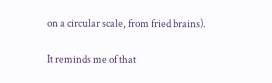on a circular scale, from fried brains).

It reminds me of that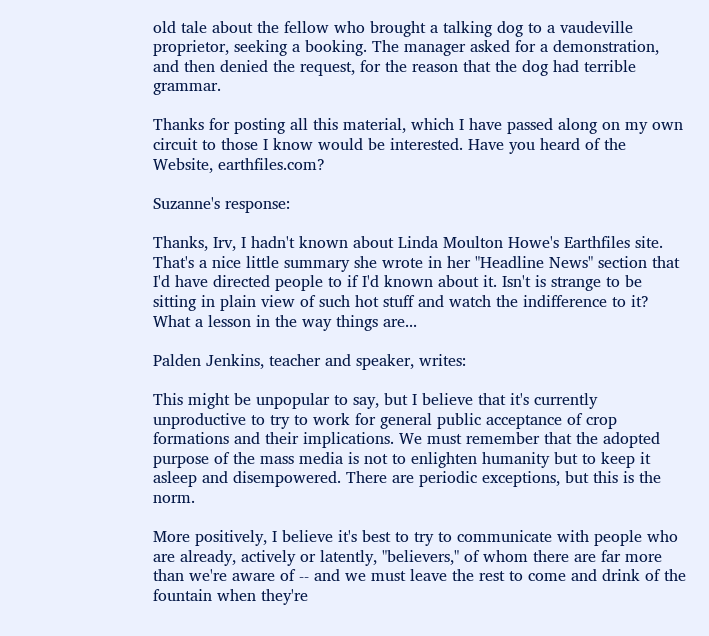old tale about the fellow who brought a talking dog to a vaudeville proprietor, seeking a booking. The manager asked for a demonstration, and then denied the request, for the reason that the dog had terrible grammar.

Thanks for posting all this material, which I have passed along on my own circuit to those I know would be interested. Have you heard of the Website, earthfiles.com?

Suzanne's response:

Thanks, Irv, I hadn't known about Linda Moulton Howe's Earthfiles site. That's a nice little summary she wrote in her "Headline News" section that I'd have directed people to if I'd known about it. Isn't is strange to be sitting in plain view of such hot stuff and watch the indifference to it? What a lesson in the way things are...

Palden Jenkins, teacher and speaker, writes:

This might be unpopular to say, but I believe that it's currently unproductive to try to work for general public acceptance of crop formations and their implications. We must remember that the adopted purpose of the mass media is not to enlighten humanity but to keep it asleep and disempowered. There are periodic exceptions, but this is the norm.

More positively, I believe it's best to try to communicate with people who are already, actively or latently, "believers," of whom there are far more than we're aware of -- and we must leave the rest to come and drink of the fountain when they're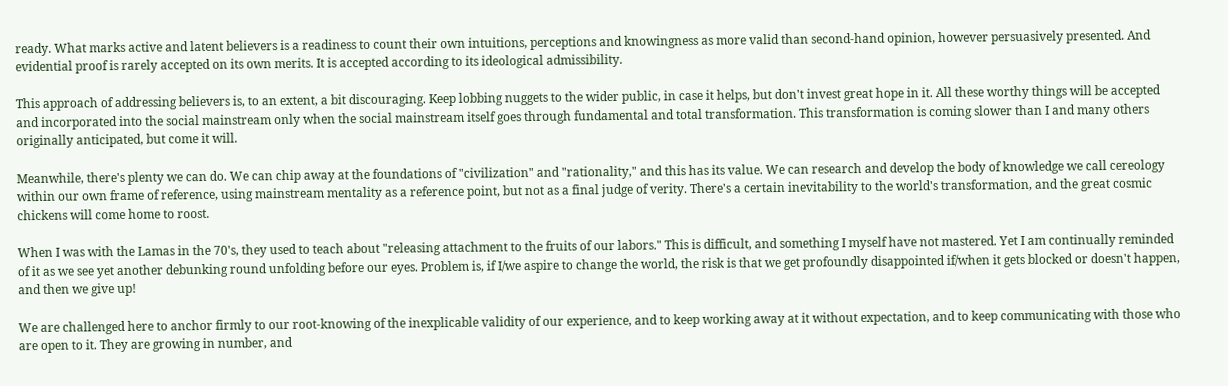ready. What marks active and latent believers is a readiness to count their own intuitions, perceptions and knowingness as more valid than second-hand opinion, however persuasively presented. And evidential proof is rarely accepted on its own merits. It is accepted according to its ideological admissibility.

This approach of addressing believers is, to an extent, a bit discouraging. Keep lobbing nuggets to the wider public, in case it helps, but don't invest great hope in it. All these worthy things will be accepted and incorporated into the social mainstream only when the social mainstream itself goes through fundamental and total transformation. This transformation is coming slower than I and many others originally anticipated, but come it will.

Meanwhile, there's plenty we can do. We can chip away at the foundations of "civilization" and "rationality," and this has its value. We can research and develop the body of knowledge we call cereology within our own frame of reference, using mainstream mentality as a reference point, but not as a final judge of verity. There's a certain inevitability to the world's transformation, and the great cosmic chickens will come home to roost.

When I was with the Lamas in the 70's, they used to teach about "releasing attachment to the fruits of our labors." This is difficult, and something I myself have not mastered. Yet I am continually reminded of it as we see yet another debunking round unfolding before our eyes. Problem is, if I/we aspire to change the world, the risk is that we get profoundly disappointed if/when it gets blocked or doesn't happen, and then we give up!

We are challenged here to anchor firmly to our root-knowing of the inexplicable validity of our experience, and to keep working away at it without expectation, and to keep communicating with those who are open to it. They are growing in number, and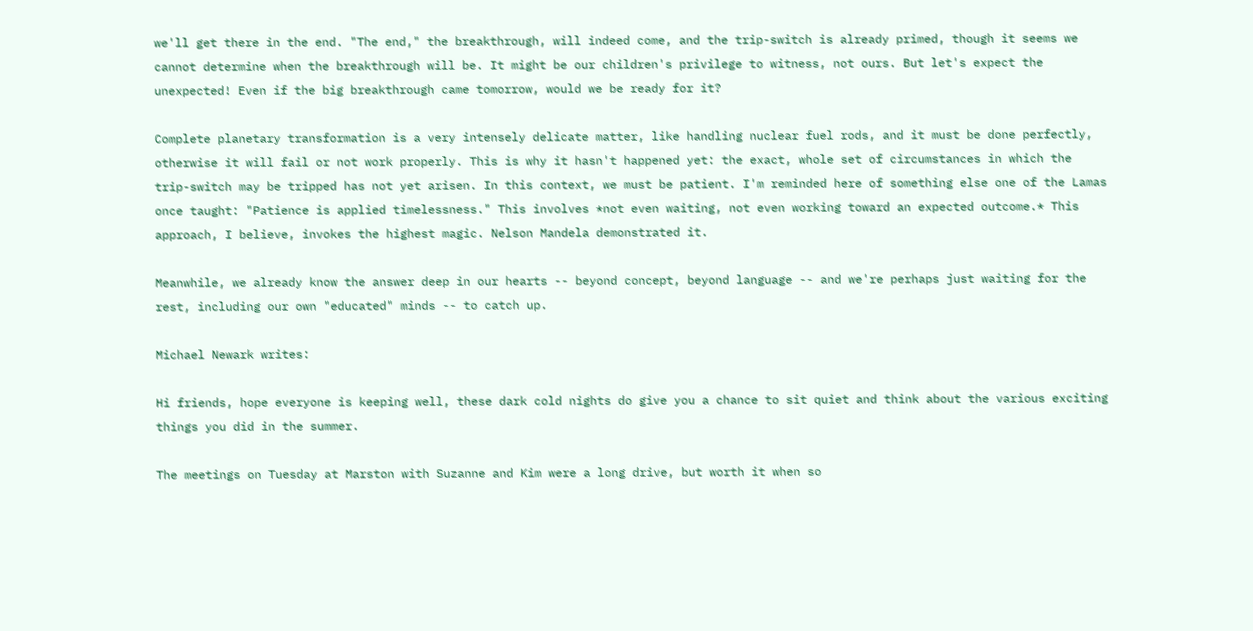we'll get there in the end. "The end," the breakthrough, will indeed come, and the trip-switch is already primed, though it seems we cannot determine when the breakthrough will be. It might be our children's privilege to witness, not ours. But let's expect the unexpected! Even if the big breakthrough came tomorrow, would we be ready for it?

Complete planetary transformation is a very intensely delicate matter, like handling nuclear fuel rods, and it must be done perfectly, otherwise it will fail or not work properly. This is why it hasn't happened yet: the exact, whole set of circumstances in which the trip-switch may be tripped has not yet arisen. In this context, we must be patient. I'm reminded here of something else one of the Lamas once taught: "Patience is applied timelessness." This involves *not even waiting, not even working toward an expected outcome.* This approach, I believe, invokes the highest magic. Nelson Mandela demonstrated it.

Meanwhile, we already know the answer deep in our hearts -- beyond concept, beyond language -- and we're perhaps just waiting for the rest, including our own "educated" minds -- to catch up.

Michael Newark writes:

Hi friends, hope everyone is keeping well, these dark cold nights do give you a chance to sit quiet and think about the various exciting things you did in the summer.

The meetings on Tuesday at Marston with Suzanne and Kim were a long drive, but worth it when so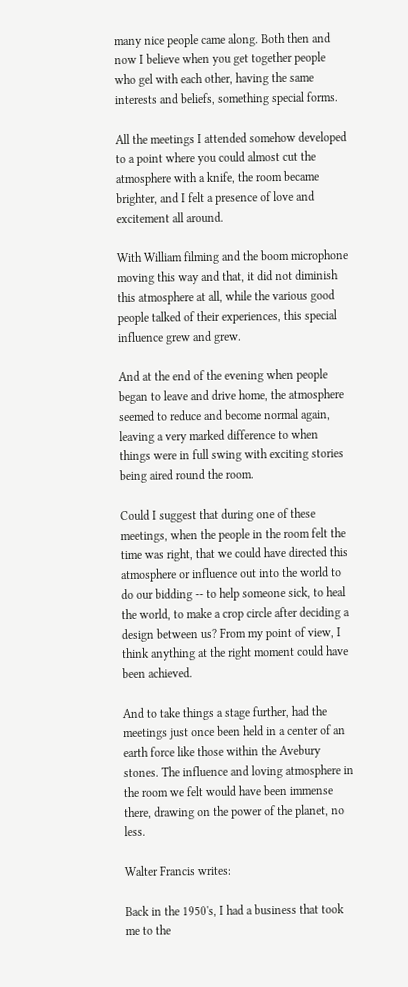many nice people came along. Both then and now I believe when you get together people who gel with each other, having the same interests and beliefs, something special forms.

All the meetings I attended somehow developed to a point where you could almost cut the atmosphere with a knife, the room became brighter, and I felt a presence of love and excitement all around.

With William filming and the boom microphone moving this way and that, it did not diminish this atmosphere at all, while the various good people talked of their experiences, this special influence grew and grew.

And at the end of the evening when people began to leave and drive home, the atmosphere seemed to reduce and become normal again, leaving a very marked difference to when things were in full swing with exciting stories being aired round the room.

Could I suggest that during one of these meetings, when the people in the room felt the time was right, that we could have directed this atmosphere or influence out into the world to do our bidding -- to help someone sick, to heal the world, to make a crop circle after deciding a design between us? From my point of view, I think anything at the right moment could have been achieved.

And to take things a stage further, had the meetings just once been held in a center of an earth force like those within the Avebury stones. The influence and loving atmosphere in the room we felt would have been immense there, drawing on the power of the planet, no less.

Walter Francis writes:

Back in the 1950's, I had a business that took me to the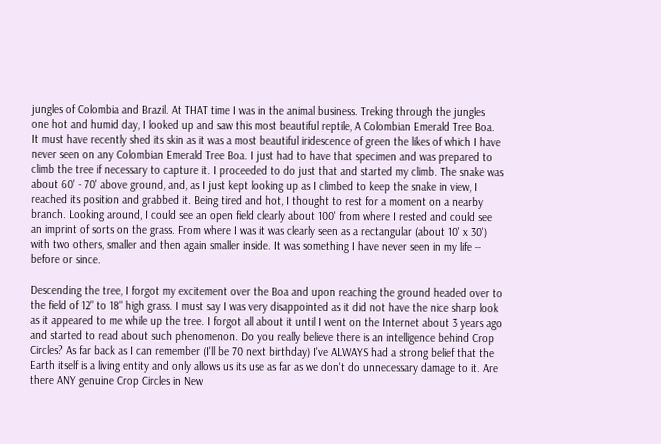jungles of Colombia and Brazil. At THAT time I was in the animal business. Treking through the jungles one hot and humid day, I looked up and saw this most beautiful reptile, A Colombian Emerald Tree Boa. It must have recently shed its skin as it was a most beautiful iridescence of green the likes of which I have never seen on any Colombian Emerald Tree Boa. I just had to have that specimen and was prepared to climb the tree if necessary to capture it. I proceeded to do just that and started my climb. The snake was about 60' - 70' above ground, and, as I just kept looking up as I climbed to keep the snake in view, I reached its position and grabbed it. Being tired and hot, I thought to rest for a moment on a nearby branch. Looking around, I could see an open field clearly about 100' from where I rested and could see an imprint of sorts on the grass. From where I was it was clearly seen as a rectangular (about 10' x 30') with two others, smaller and then again smaller inside. It was something I have never seen in my life -- before or since.

Descending the tree, I forgot my excitement over the Boa and upon reaching the ground headed over to the field of 12" to 18" high grass. I must say I was very disappointed as it did not have the nice sharp look as it appeared to me while up the tree. I forgot all about it until I went on the Internet about 3 years ago and started to read about such phenomenon. Do you really believe there is an intelligence behind Crop Circles? As far back as I can remember (I'll be 70 next birthday) I've ALWAYS had a strong belief that the Earth itself is a living entity and only allows us its use as far as we don't do unnecessary damage to it. Are there ANY genuine Crop Circles in New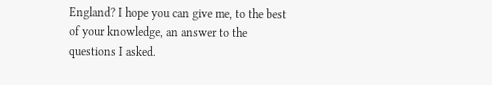England? I hope you can give me, to the best of your knowledge, an answer to the questions I asked.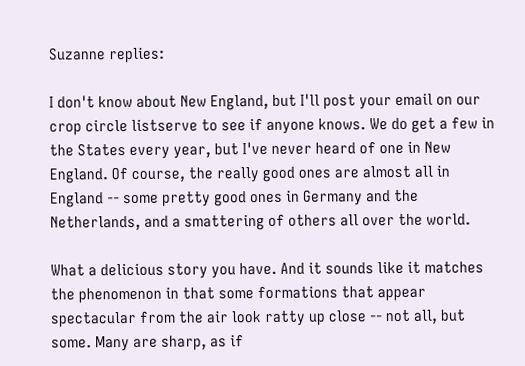Suzanne replies:

I don't know about New England, but I'll post your email on our crop circle listserve to see if anyone knows. We do get a few in the States every year, but I've never heard of one in New England. Of course, the really good ones are almost all in England -- some pretty good ones in Germany and the Netherlands, and a smattering of others all over the world.

What a delicious story you have. And it sounds like it matches the phenomenon in that some formations that appear spectacular from the air look ratty up close -- not all, but some. Many are sharp, as if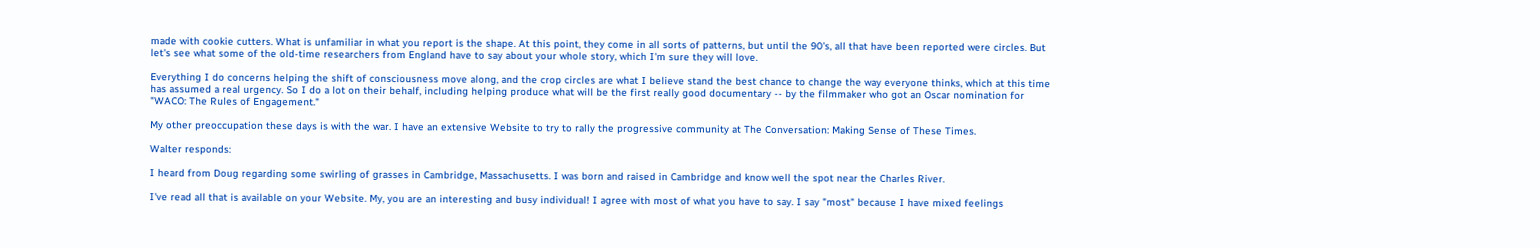made with cookie cutters. What is unfamiliar in what you report is the shape. At this point, they come in all sorts of patterns, but until the 90's, all that have been reported were circles. But let's see what some of the old-time researchers from England have to say about your whole story, which I'm sure they will love.

Everything I do concerns helping the shift of consciousness move along, and the crop circles are what I believe stand the best chance to change the way everyone thinks, which at this time has assumed a real urgency. So I do a lot on their behalf, including helping produce what will be the first really good documentary -- by the filmmaker who got an Oscar nomination for "WACO: The Rules of Engagement."

My other preoccupation these days is with the war. I have an extensive Website to try to rally the progressive community at The Conversation: Making Sense of These Times.

Walter responds:

I heard from Doug regarding some swirling of grasses in Cambridge, Massachusetts. I was born and raised in Cambridge and know well the spot near the Charles River.

I've read all that is available on your Website. My, you are an interesting and busy individual! I agree with most of what you have to say. I say "most" because I have mixed feelings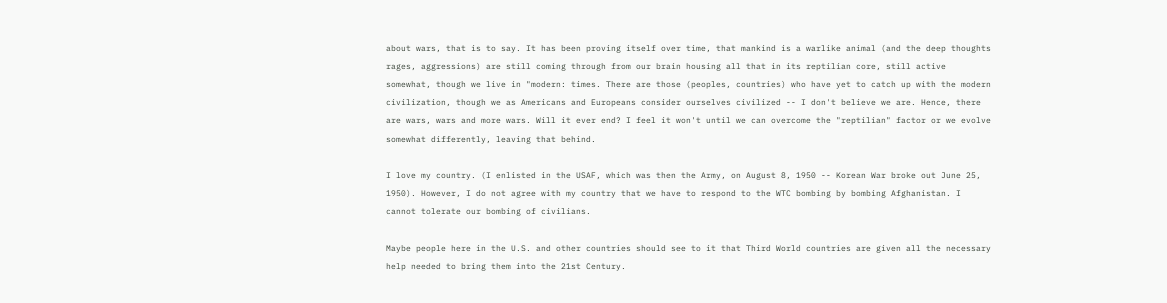about wars, that is to say. It has been proving itself over time, that mankind is a warlike animal (and the deep thoughts rages, aggressions) are still coming through from our brain housing all that in its reptilian core, still active somewhat, though we live in "modern: times. There are those (peoples, countries) who have yet to catch up with the modern civilization, though we as Americans and Europeans consider ourselves civilized -- I don't believe we are. Hence, there are wars, wars and more wars. Will it ever end? I feel it won't until we can overcome the "reptilian" factor or we evolve somewhat differently, leaving that behind.

I love my country. (I enlisted in the USAF, which was then the Army, on August 8, 1950 -- Korean War broke out June 25, 1950). However, I do not agree with my country that we have to respond to the WTC bombing by bombing Afghanistan. I cannot tolerate our bombing of civilians.

Maybe people here in the U.S. and other countries should see to it that Third World countries are given all the necessary help needed to bring them into the 21st Century.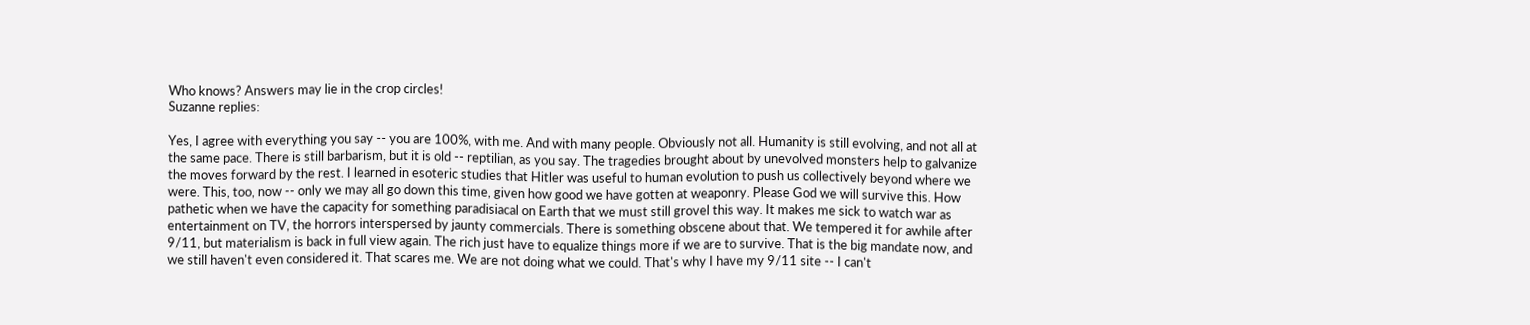Who knows? Answers may lie in the crop circles!
Suzanne replies:

Yes, I agree with everything you say -- you are 100%, with me. And with many people. Obviously not all. Humanity is still evolving, and not all at the same pace. There is still barbarism, but it is old -- reptilian, as you say. The tragedies brought about by unevolved monsters help to galvanize the moves forward by the rest. I learned in esoteric studies that Hitler was useful to human evolution to push us collectively beyond where we were. This, too, now -- only we may all go down this time, given how good we have gotten at weaponry. Please God we will survive this. How pathetic when we have the capacity for something paradisiacal on Earth that we must still grovel this way. It makes me sick to watch war as entertainment on TV, the horrors interspersed by jaunty commercials. There is something obscene about that. We tempered it for awhile after 9/11, but materialism is back in full view again. The rich just have to equalize things more if we are to survive. That is the big mandate now, and we still haven't even considered it. That scares me. We are not doing what we could. That's why I have my 9/11 site -- I can't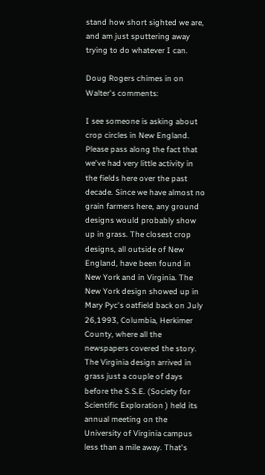stand how short sighted we are, and am just sputtering away trying to do whatever I can.

Doug Rogers chimes in on Walter's comments:

I see someone is asking about crop circles in New England. Please pass along the fact that we've had very little activity in the fields here over the past decade. Since we have almost no grain farmers here, any ground designs would probably show up in grass. The closest crop designs, all outside of New England, have been found in New York and in Virginia. The New York design showed up in Mary Pyc's oatfield back on July 26,1993, Columbia, Herkimer County, where all the newspapers covered the story. The Virginia design arrived in grass just a couple of days before the S.S.E. (Society for Scientific Exploration ) held its annual meeting on the University of Virginia campus less than a mile away. That's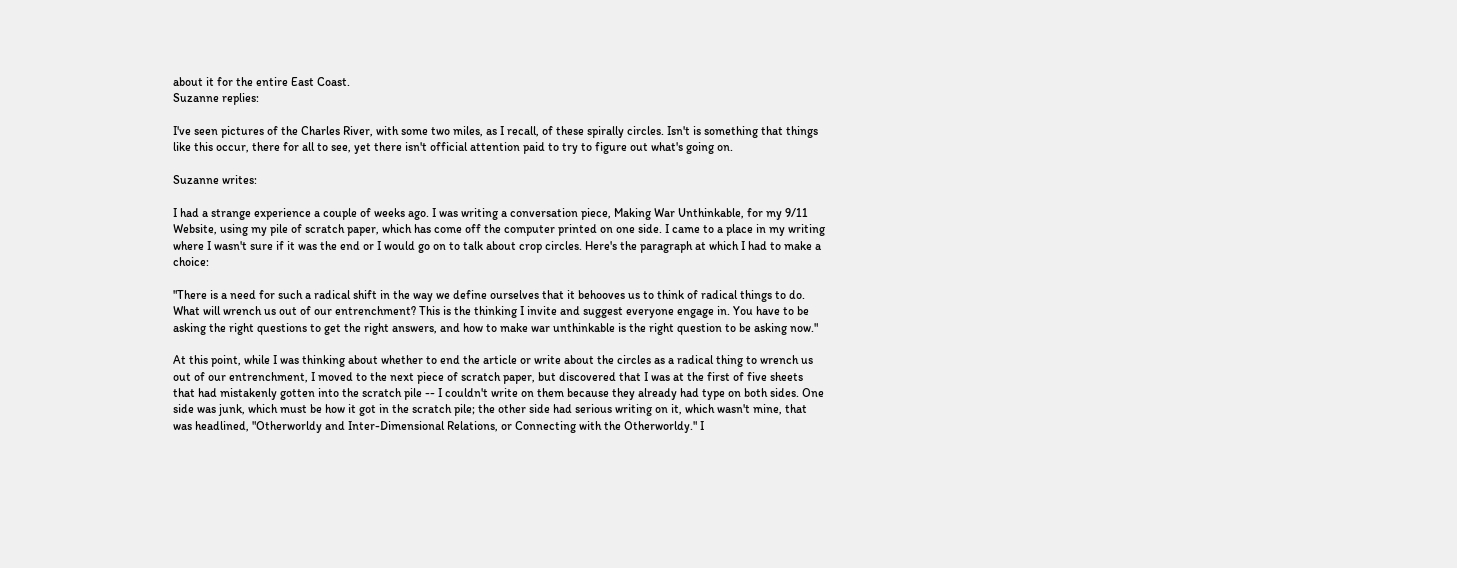about it for the entire East Coast.
Suzanne replies:

I've seen pictures of the Charles River, with some two miles, as I recall, of these spirally circles. Isn't is something that things like this occur, there for all to see, yet there isn't official attention paid to try to figure out what's going on.

Suzanne writes:

I had a strange experience a couple of weeks ago. I was writing a conversation piece, Making War Unthinkable, for my 9/11 Website, using my pile of scratch paper, which has come off the computer printed on one side. I came to a place in my writing where I wasn't sure if it was the end or I would go on to talk about crop circles. Here's the paragraph at which I had to make a choice:

"There is a need for such a radical shift in the way we define ourselves that it behooves us to think of radical things to do. What will wrench us out of our entrenchment? This is the thinking I invite and suggest everyone engage in. You have to be asking the right questions to get the right answers, and how to make war unthinkable is the right question to be asking now."

At this point, while I was thinking about whether to end the article or write about the circles as a radical thing to wrench us out of our entrenchment, I moved to the next piece of scratch paper, but discovered that I was at the first of five sheets that had mistakenly gotten into the scratch pile -- I couldn't write on them because they already had type on both sides. One side was junk, which must be how it got in the scratch pile; the other side had serious writing on it, which wasn't mine, that was headlined, "Otherworldy and Inter-Dimensional Relations, or Connecting with the Otherworldy." I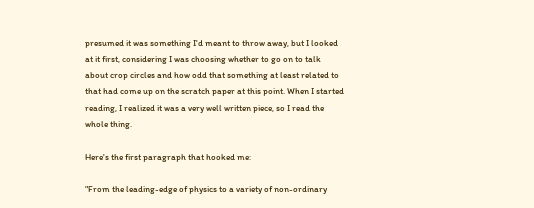presumed it was something I'd meant to throw away, but I looked at it first, considering I was choosing whether to go on to talk about crop circles and how odd that something at least related to that had come up on the scratch paper at this point. When I started reading, I realized it was a very well written piece, so I read the whole thing.

Here's the first paragraph that hooked me:

"From the leading-edge of physics to a variety of non-ordinary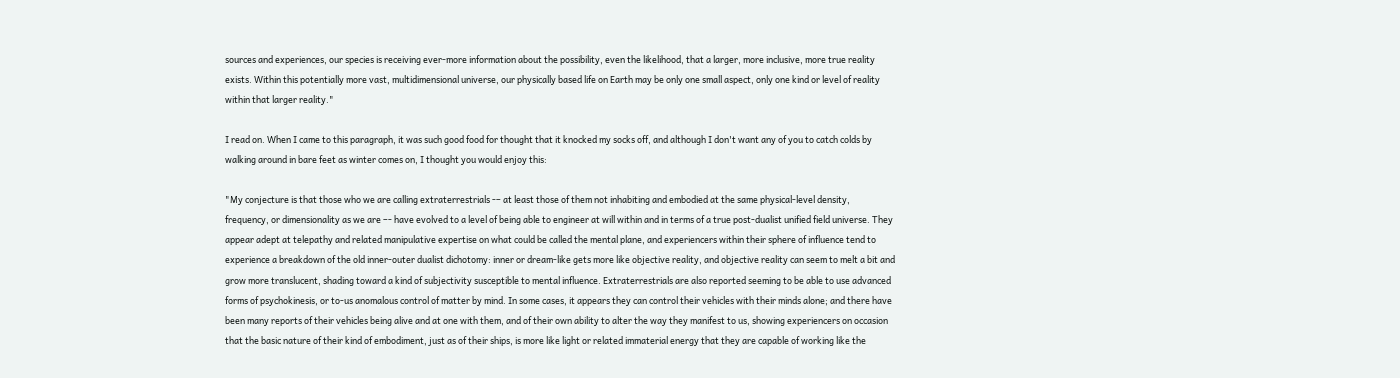sources and experiences, our species is receiving ever-more information about the possibility, even the likelihood, that a larger, more inclusive, more true reality exists. Within this potentially more vast, multidimensional universe, our physically based life on Earth may be only one small aspect, only one kind or level of reality within that larger reality."

I read on. When I came to this paragraph, it was such good food for thought that it knocked my socks off, and although I don't want any of you to catch colds by walking around in bare feet as winter comes on, I thought you would enjoy this:

"My conjecture is that those who we are calling extraterrestrials -– at least those of them not inhabiting and embodied at the same physical-level density, frequency, or dimensionality as we are –- have evolved to a level of being able to engineer at will within and in terms of a true post-dualist unified field universe. They appear adept at telepathy and related manipulative expertise on what could be called the mental plane, and experiencers within their sphere of influence tend to experience a breakdown of the old inner-outer dualist dichotomy: inner or dream-like gets more like objective reality, and objective reality can seem to melt a bit and grow more translucent, shading toward a kind of subjectivity susceptible to mental influence. Extraterrestrials are also reported seeming to be able to use advanced forms of psychokinesis, or to-us anomalous control of matter by mind. In some cases, it appears they can control their vehicles with their minds alone; and there have been many reports of their vehicles being alive and at one with them, and of their own ability to alter the way they manifest to us, showing experiencers on occasion that the basic nature of their kind of embodiment, just as of their ships, is more like light or related immaterial energy that they are capable of working like the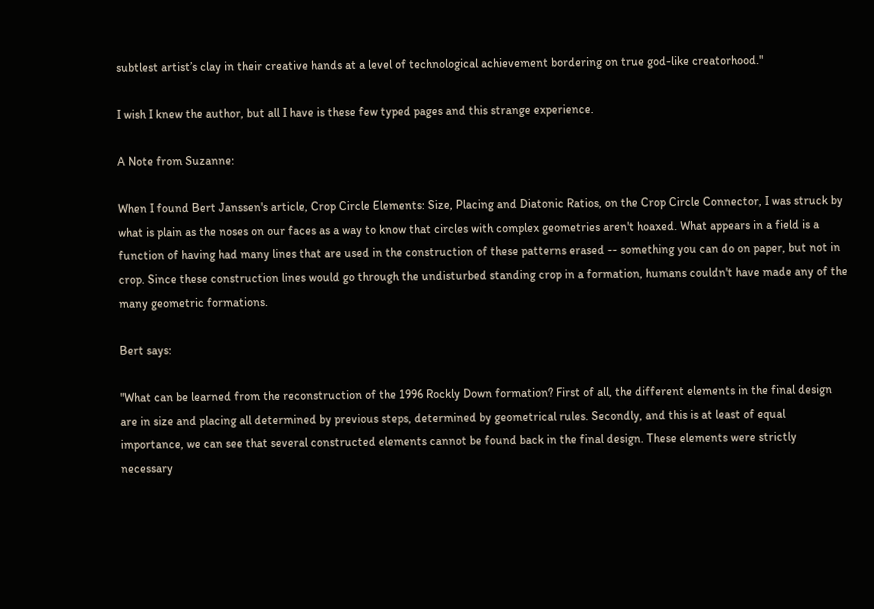subtlest artist’s clay in their creative hands at a level of technological achievement bordering on true god-like creatorhood."

I wish I knew the author, but all I have is these few typed pages and this strange experience.

A Note from Suzanne:

When I found Bert Janssen's article, Crop Circle Elements: Size, Placing and Diatonic Ratios, on the Crop Circle Connector, I was struck by what is plain as the noses on our faces as a way to know that circles with complex geometries aren't hoaxed. What appears in a field is a function of having had many lines that are used in the construction of these patterns erased -- something you can do on paper, but not in crop. Since these construction lines would go through the undisturbed standing crop in a formation, humans couldn't have made any of the many geometric formations.

Bert says:

"What can be learned from the reconstruction of the 1996 Rockly Down formation? First of all, the different elements in the final design are in size and placing all determined by previous steps, determined by geometrical rules. Secondly, and this is at least of equal importance, we can see that several constructed elements cannot be found back in the final design. These elements were strictly necessary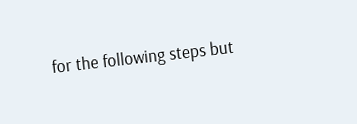for the following steps but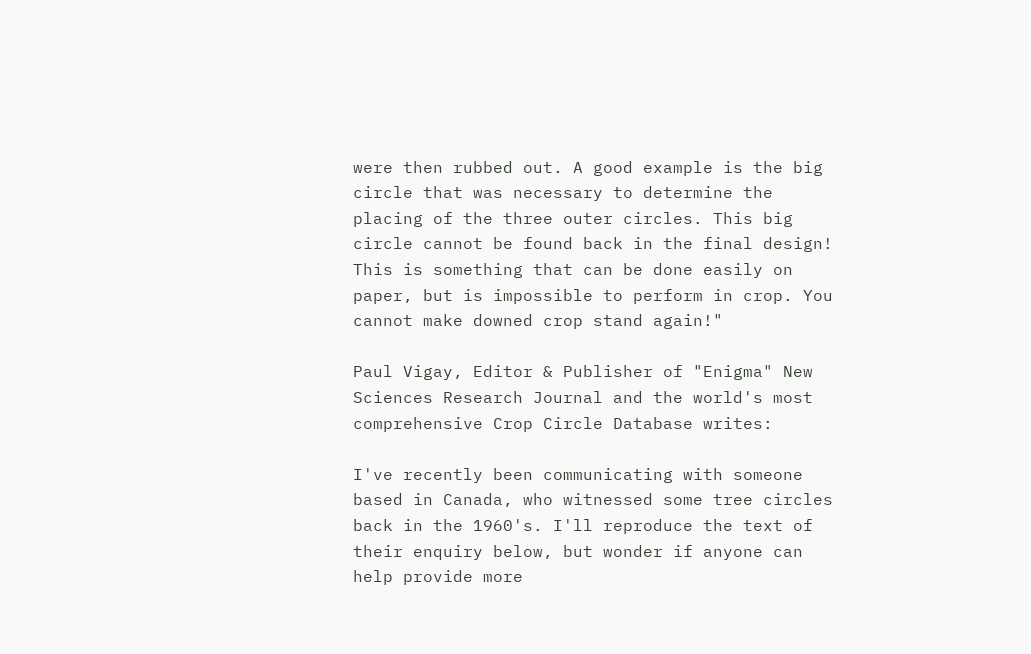were then rubbed out. A good example is the big circle that was necessary to determine the placing of the three outer circles. This big circle cannot be found back in the final design! This is something that can be done easily on paper, but is impossible to perform in crop. You cannot make downed crop stand again!"

Paul Vigay, Editor & Publisher of "Enigma" New Sciences Research Journal and the world's most comprehensive Crop Circle Database writes:

I've recently been communicating with someone based in Canada, who witnessed some tree circles back in the 1960's. I'll reproduce the text of their enquiry below, but wonder if anyone can help provide more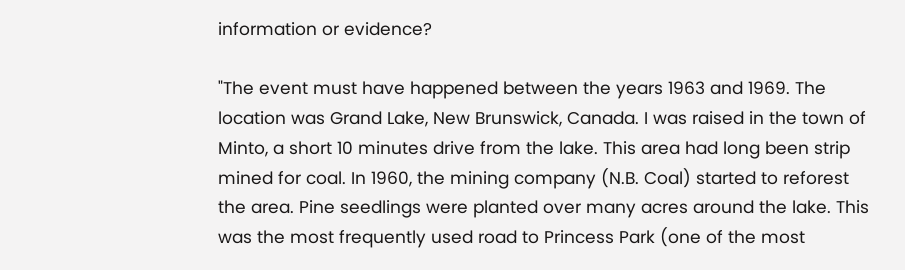information or evidence?

"The event must have happened between the years 1963 and 1969. The location was Grand Lake, New Brunswick, Canada. I was raised in the town of Minto, a short 10 minutes drive from the lake. This area had long been strip mined for coal. In 1960, the mining company (N.B. Coal) started to reforest the area. Pine seedlings were planted over many acres around the lake. This was the most frequently used road to Princess Park (one of the most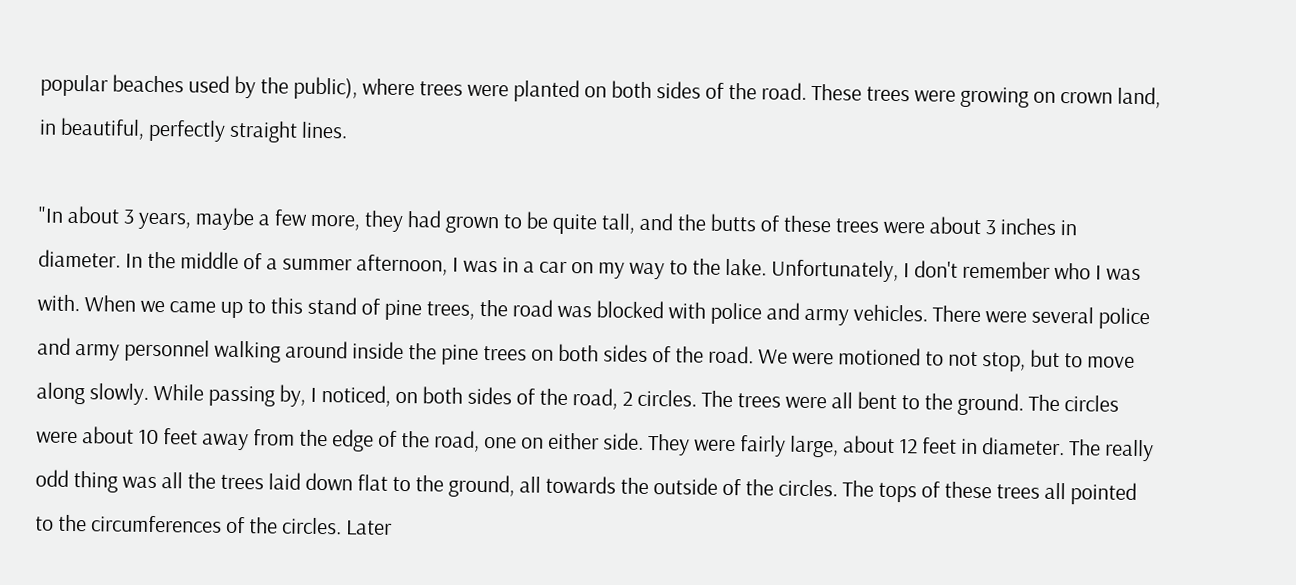popular beaches used by the public), where trees were planted on both sides of the road. These trees were growing on crown land, in beautiful, perfectly straight lines.

"In about 3 years, maybe a few more, they had grown to be quite tall, and the butts of these trees were about 3 inches in diameter. In the middle of a summer afternoon, I was in a car on my way to the lake. Unfortunately, I don't remember who I was with. When we came up to this stand of pine trees, the road was blocked with police and army vehicles. There were several police and army personnel walking around inside the pine trees on both sides of the road. We were motioned to not stop, but to move along slowly. While passing by, I noticed, on both sides of the road, 2 circles. The trees were all bent to the ground. The circles were about 10 feet away from the edge of the road, one on either side. They were fairly large, about 12 feet in diameter. The really odd thing was all the trees laid down flat to the ground, all towards the outside of the circles. The tops of these trees all pointed to the circumferences of the circles. Later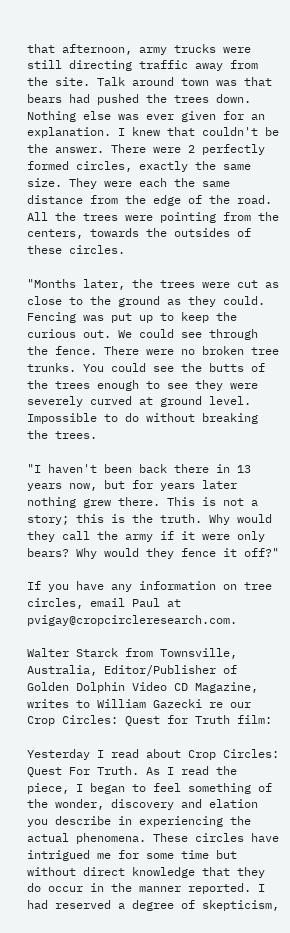that afternoon, army trucks were still directing traffic away from the site. Talk around town was that bears had pushed the trees down. Nothing else was ever given for an explanation. I knew that couldn't be the answer. There were 2 perfectly formed circles, exactly the same size. They were each the same distance from the edge of the road. All the trees were pointing from the centers, towards the outsides of these circles.

"Months later, the trees were cut as close to the ground as they could. Fencing was put up to keep the curious out. We could see through the fence. There were no broken tree trunks. You could see the butts of the trees enough to see they were severely curved at ground level. Impossible to do without breaking the trees.

"I haven't been back there in 13 years now, but for years later nothing grew there. This is not a story; this is the truth. Why would they call the army if it were only bears? Why would they fence it off?"

If you have any information on tree circles, email Paul at pvigay@cropcircleresearch.com.

Walter Starck from Townsville, Australia, Editor/Publisher of Golden Dolphin Video CD Magazine, writes to William Gazecki re our Crop Circles: Quest for Truth film:

Yesterday I read about Crop Circles: Quest For Truth. As I read the piece, I began to feel something of the wonder, discovery and elation you describe in experiencing the actual phenomena. These circles have intrigued me for some time but without direct knowledge that they do occur in the manner reported. I had reserved a degree of skepticism,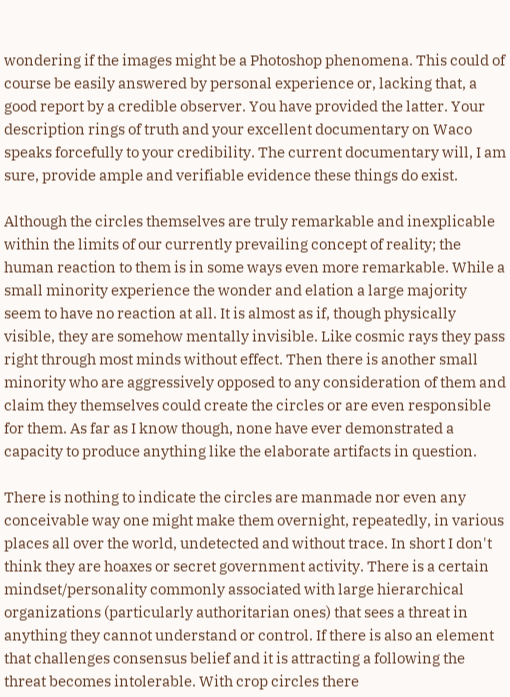wondering if the images might be a Photoshop phenomena. This could of course be easily answered by personal experience or, lacking that, a good report by a credible observer. You have provided the latter. Your description rings of truth and your excellent documentary on Waco speaks forcefully to your credibility. The current documentary will, I am sure, provide ample and verifiable evidence these things do exist.

Although the circles themselves are truly remarkable and inexplicable within the limits of our currently prevailing concept of reality; the human reaction to them is in some ways even more remarkable. While a small minority experience the wonder and elation a large majority seem to have no reaction at all. It is almost as if, though physically visible, they are somehow mentally invisible. Like cosmic rays they pass right through most minds without effect. Then there is another small minority who are aggressively opposed to any consideration of them and claim they themselves could create the circles or are even responsible for them. As far as I know though, none have ever demonstrated a capacity to produce anything like the elaborate artifacts in question.

There is nothing to indicate the circles are manmade nor even any conceivable way one might make them overnight, repeatedly, in various places all over the world, undetected and without trace. In short I don't think they are hoaxes or secret government activity. There is a certain mindset/personality commonly associated with large hierarchical organizations (particularly authoritarian ones) that sees a threat in anything they cannot understand or control. If there is also an element that challenges consensus belief and it is attracting a following the threat becomes intolerable. With crop circles there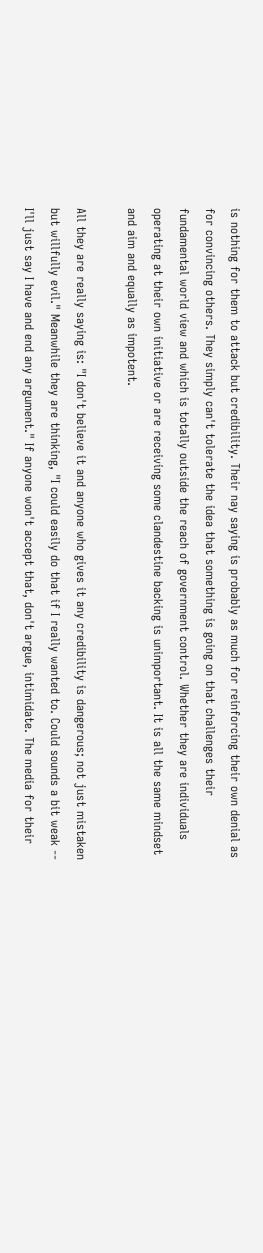is nothing for them to attack but credibility. Their nay saying is probably as much for reinforcing their own denial as for convincing others. They simply can't tolerate the idea that something is going on that challenges their fundamental world view and which is totally outside the reach of government control. Whether they are individuals operating at their own initiative or are receiving some clandestine backing is unimportant. It is all the same mindset and aim and equally as impotent.

All they are really saying is: "I don't believe it and anyone who gives it any credibility is dangerous; not just mistaken but willfully evil." Meanwhile they are thinking, "I could easily do that if I really wanted to. Could sounds a bit weak -- I'll just say I have and end any argument." If anyone won't accept that, don't argue, intimidate. The media for their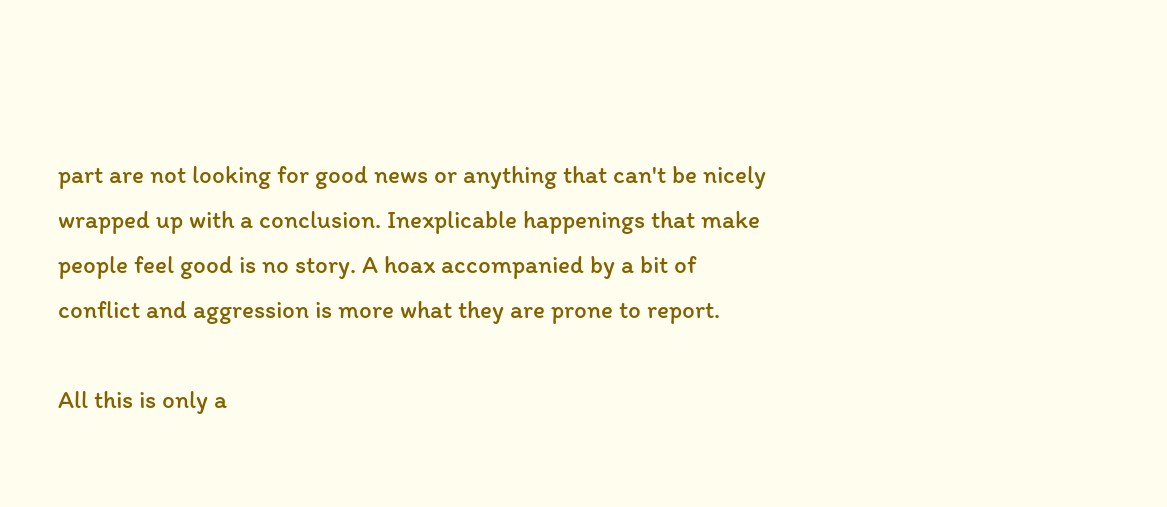part are not looking for good news or anything that can't be nicely wrapped up with a conclusion. Inexplicable happenings that make people feel good is no story. A hoax accompanied by a bit of conflict and aggression is more what they are prone to report.

All this is only a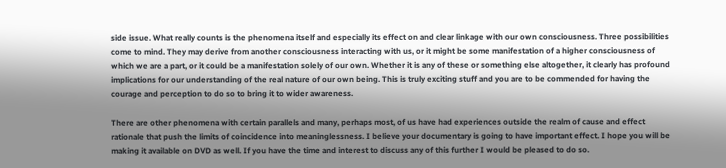side issue. What really counts is the phenomena itself and especially its effect on and clear linkage with our own consciousness. Three possibilities come to mind. They may derive from another consciousness interacting with us, or it might be some manifestation of a higher consciousness of which we are a part, or it could be a manifestation solely of our own. Whether it is any of these or something else altogether, it clearly has profound implications for our understanding of the real nature of our own being. This is truly exciting stuff and you are to be commended for having the courage and perception to do so to bring it to wider awareness.

There are other phenomena with certain parallels and many, perhaps most, of us have had experiences outside the realm of cause and effect rationale that push the limits of coincidence into meaninglessness. I believe your documentary is going to have important effect. I hope you will be making it available on DVD as well. If you have the time and interest to discuss any of this further I would be pleased to do so.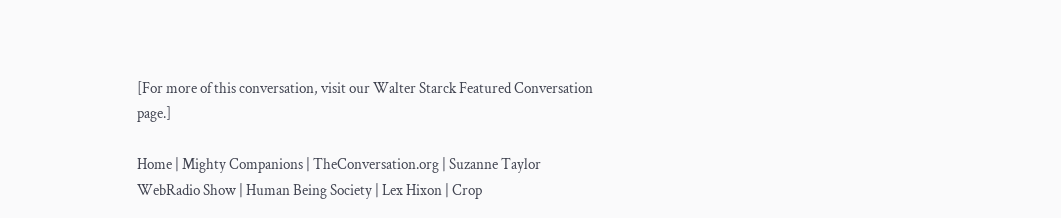[For more of this conversation, visit our Walter Starck Featured Conversation page.]

Home | Mighty Companions | TheConversation.org | Suzanne Taylor
WebRadio Show | Human Being Society | Lex Hixon | Crop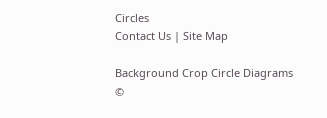Circles
Contact Us | Site Map

Background Crop Circle Diagrams ©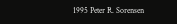1995 Peter R. Sorensen